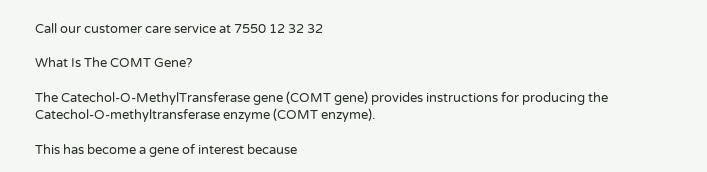Call our customer care service at 7550 12 32 32

What Is The COMT Gene?

The Catechol-O-MethylTransferase gene (COMT gene) provides instructions for producing the Catechol-O-methyltransferase enzyme (COMT enzyme).

This has become a gene of interest because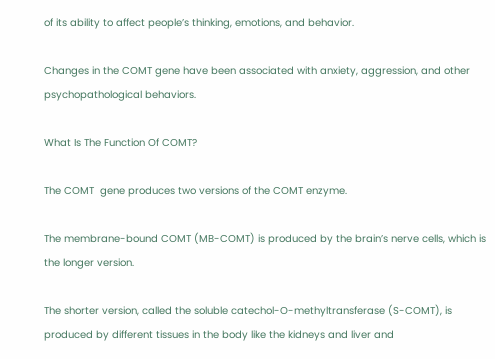of its ability to affect people’s thinking, emotions, and behavior.

Changes in the COMT gene have been associated with anxiety, aggression, and other psychopathological behaviors.

What Is The Function Of COMT?

The COMT  gene produces two versions of the COMT enzyme.

The membrane-bound COMT (MB-COMT) is produced by the brain’s nerve cells, which is the longer version.

The shorter version, called the soluble catechol-O-methyltransferase (S-COMT), is produced by different tissues in the body like the kidneys and liver and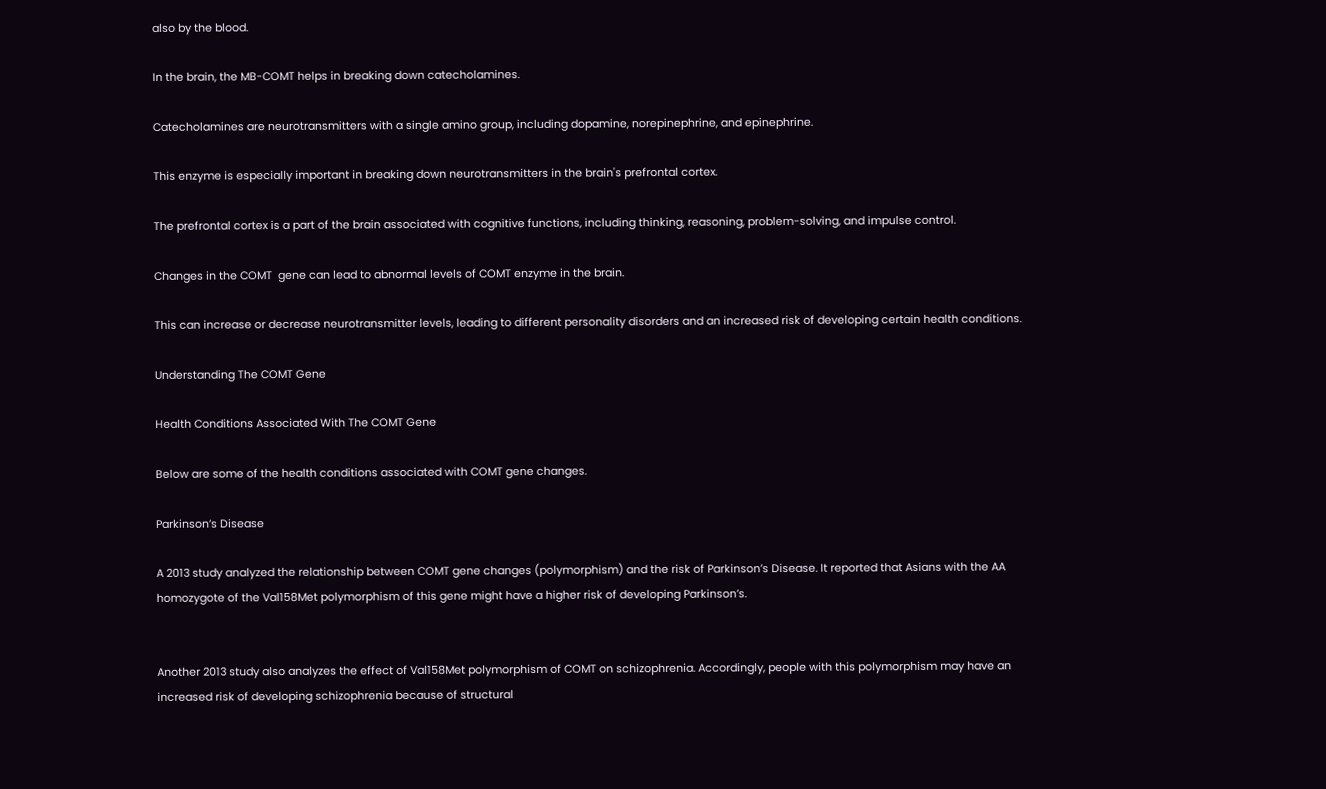also by the blood.

In the brain, the MB-COMT helps in breaking down catecholamines.

Catecholamines are neurotransmitters with a single amino group, including dopamine, norepinephrine, and epinephrine.

This enzyme is especially important in breaking down neurotransmitters in the brain's prefrontal cortex.

The prefrontal cortex is a part of the brain associated with cognitive functions, including thinking, reasoning, problem-solving, and impulse control.

Changes in the COMT  gene can lead to abnormal levels of COMT enzyme in the brain.

This can increase or decrease neurotransmitter levels, leading to different personality disorders and an increased risk of developing certain health conditions.

Understanding The COMT Gene

Health Conditions Associated With The COMT Gene

Below are some of the health conditions associated with COMT gene changes.

Parkinson’s Disease

A 2013 study analyzed the relationship between COMT gene changes (polymorphism) and the risk of Parkinson’s Disease. It reported that Asians with the AA homozygote of the Val158Met polymorphism of this gene might have a higher risk of developing Parkinson’s.


Another 2013 study also analyzes the effect of Val158Met polymorphism of COMT on schizophrenia. Accordingly, people with this polymorphism may have an increased risk of developing schizophrenia because of structural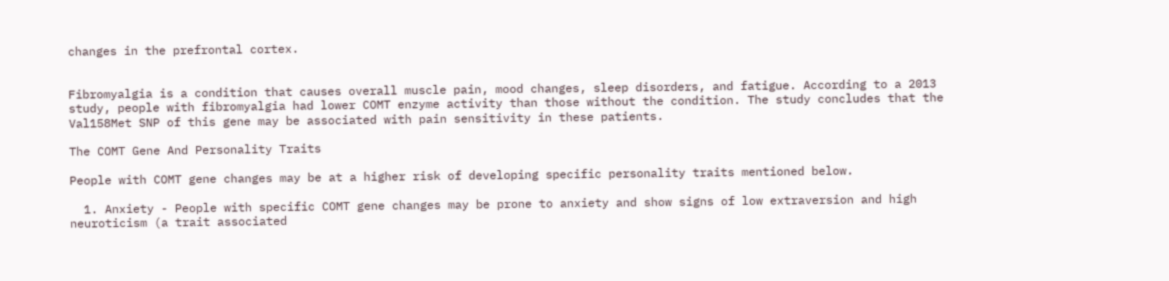changes in the prefrontal cortex.


Fibromyalgia is a condition that causes overall muscle pain, mood changes, sleep disorders, and fatigue. According to a 2013 study, people with fibromyalgia had lower COMT enzyme activity than those without the condition. The study concludes that the Val158Met SNP of this gene may be associated with pain sensitivity in these patients.

The COMT Gene And Personality Traits

People with COMT gene changes may be at a higher risk of developing specific personality traits mentioned below.

  1. Anxiety - People with specific COMT gene changes may be prone to anxiety and show signs of low extraversion and high neuroticism (a trait associated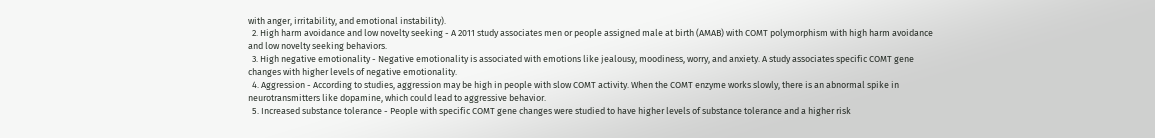with anger, irritability, and emotional instability).
  2. High harm avoidance and low novelty seeking - A 2011 study associates men or people assigned male at birth (AMAB) with COMT polymorphism with high harm avoidance and low novelty seeking behaviors.
  3. High negative emotionality - Negative emotionality is associated with emotions like jealousy, moodiness, worry, and anxiety. A study associates specific COMT gene changes with higher levels of negative emotionality.
  4. Aggression - According to studies, aggression may be high in people with slow COMT activity. When the COMT enzyme works slowly, there is an abnormal spike in neurotransmitters like dopamine, which could lead to aggressive behavior.
  5. Increased substance tolerance - People with specific COMT gene changes were studied to have higher levels of substance tolerance and a higher risk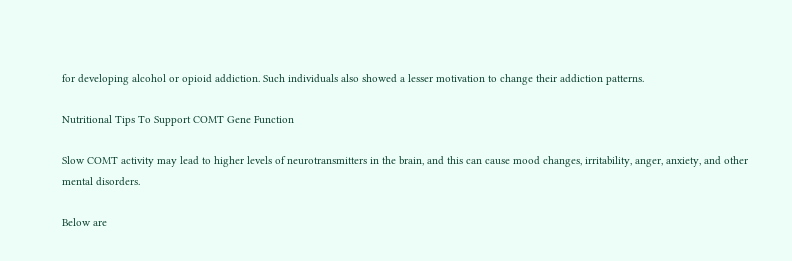for developing alcohol or opioid addiction. Such individuals also showed a lesser motivation to change their addiction patterns.

Nutritional Tips To Support COMT Gene Function

Slow COMT activity may lead to higher levels of neurotransmitters in the brain, and this can cause mood changes, irritability, anger, anxiety, and other mental disorders.

Below are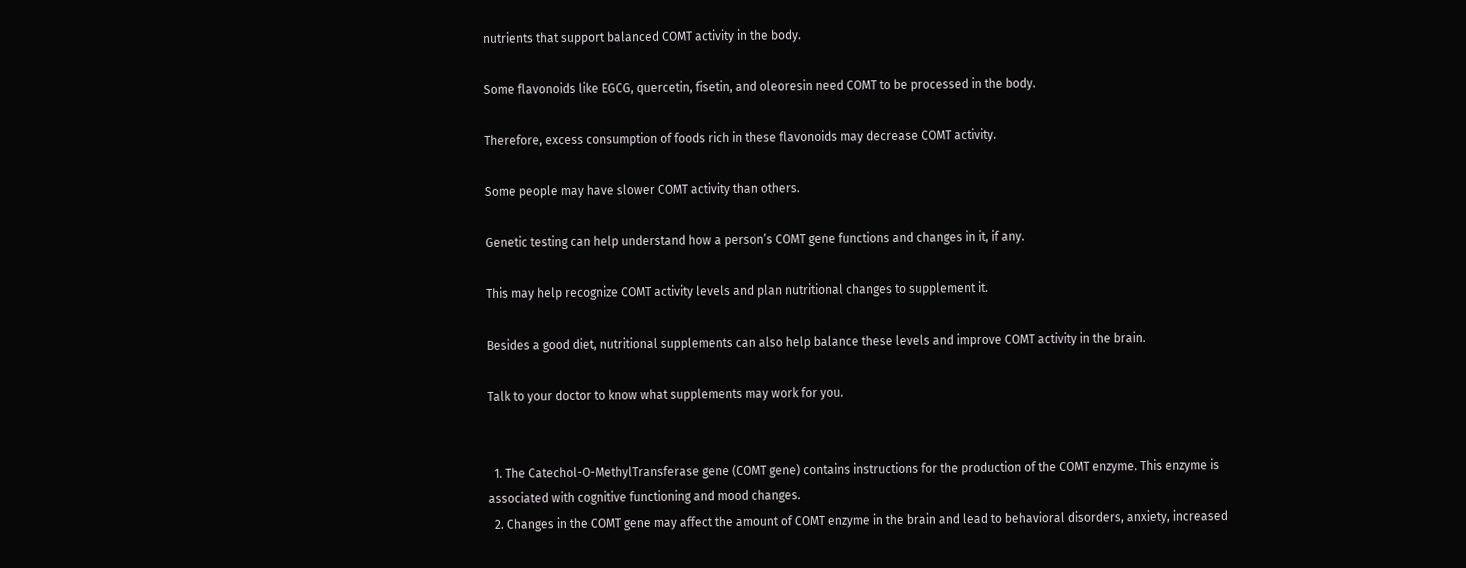nutrients that support balanced COMT activity in the body.

Some flavonoids like EGCG, quercetin, fisetin, and oleoresin need COMT to be processed in the body.

Therefore, excess consumption of foods rich in these flavonoids may decrease COMT activity.

Some people may have slower COMT activity than others.

Genetic testing can help understand how a person’s COMT gene functions and changes in it, if any.

This may help recognize COMT activity levels and plan nutritional changes to supplement it.

Besides a good diet, nutritional supplements can also help balance these levels and improve COMT activity in the brain.

Talk to your doctor to know what supplements may work for you.


  1. The Catechol-O-MethylTransferase gene (COMT gene) contains instructions for the production of the COMT enzyme. This enzyme is associated with cognitive functioning and mood changes.
  2. Changes in the COMT gene may affect the amount of COMT enzyme in the brain and lead to behavioral disorders, anxiety, increased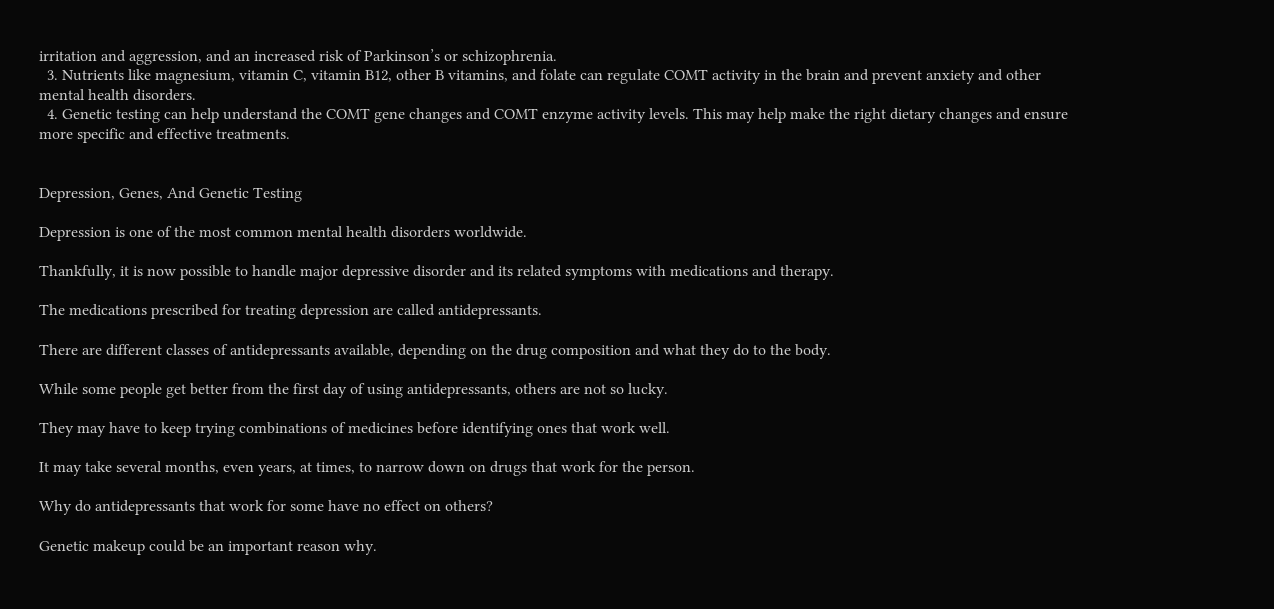irritation and aggression, and an increased risk of Parkinson’s or schizophrenia.
  3. Nutrients like magnesium, vitamin C, vitamin B12, other B vitamins, and folate can regulate COMT activity in the brain and prevent anxiety and other mental health disorders.
  4. Genetic testing can help understand the COMT gene changes and COMT enzyme activity levels. This may help make the right dietary changes and ensure more specific and effective treatments.


Depression, Genes, And Genetic Testing

Depression is one of the most common mental health disorders worldwide.

Thankfully, it is now possible to handle major depressive disorder and its related symptoms with medications and therapy.

The medications prescribed for treating depression are called antidepressants.

There are different classes of antidepressants available, depending on the drug composition and what they do to the body.

While some people get better from the first day of using antidepressants, others are not so lucky.

They may have to keep trying combinations of medicines before identifying ones that work well.

It may take several months, even years, at times, to narrow down on drugs that work for the person.

Why do antidepressants that work for some have no effect on others?

Genetic makeup could be an important reason why.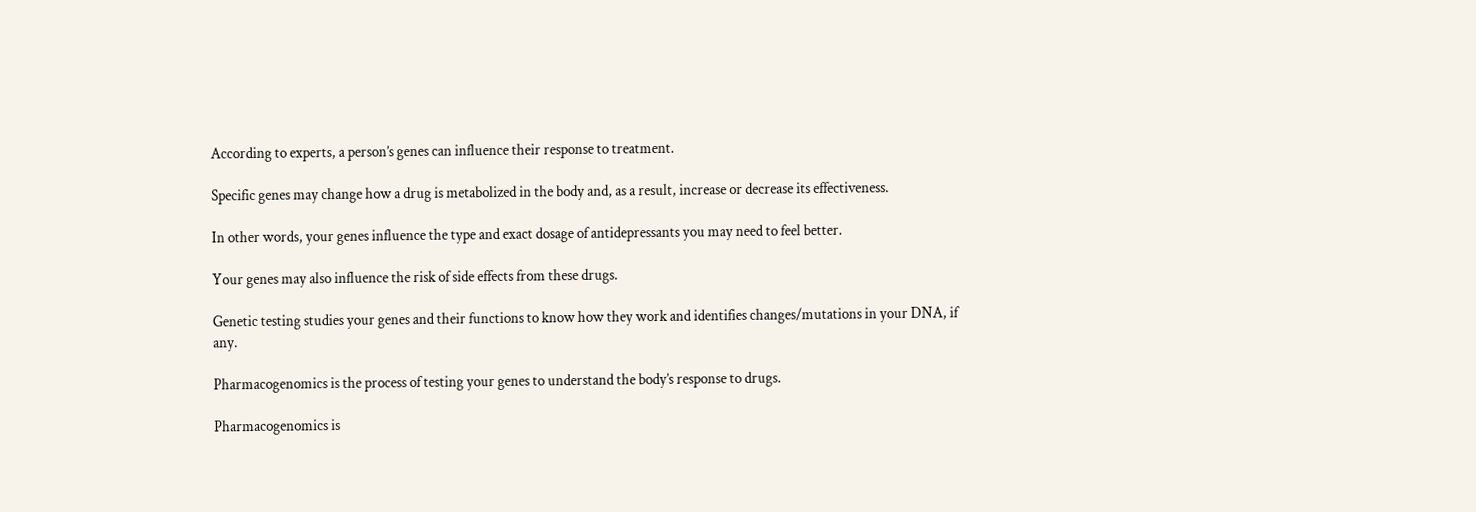According to experts, a person’s genes can influence their response to treatment.

Specific genes may change how a drug is metabolized in the body and, as a result, increase or decrease its effectiveness.

In other words, your genes influence the type and exact dosage of antidepressants you may need to feel better.

Your genes may also influence the risk of side effects from these drugs.

Genetic testing studies your genes and their functions to know how they work and identifies changes/mutations in your DNA, if any.

Pharmacogenomics is the process of testing your genes to understand the body’s response to drugs.

Pharmacogenomics is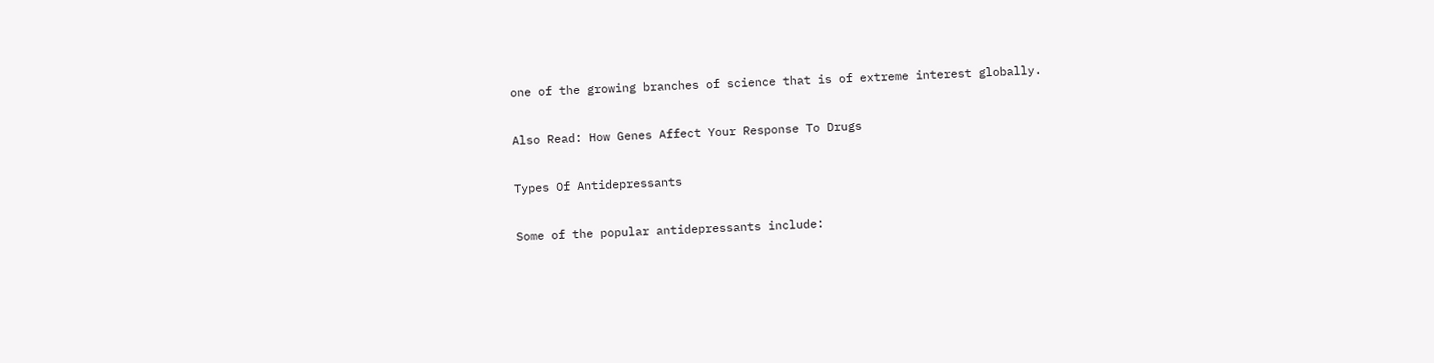one of the growing branches of science that is of extreme interest globally.

Also Read: How Genes Affect Your Response To Drugs

Types Of Antidepressants

Some of the popular antidepressants include: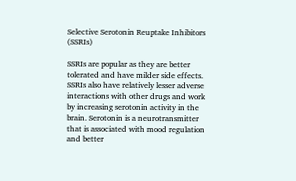Selective Serotonin Reuptake Inhibitors (SSRIs)

SSRIs are popular as they are better tolerated and have milder side effects. SSRIs also have relatively lesser adverse interactions with other drugs and work by increasing serotonin activity in the brain. Serotonin is a neurotransmitter that is associated with mood regulation and better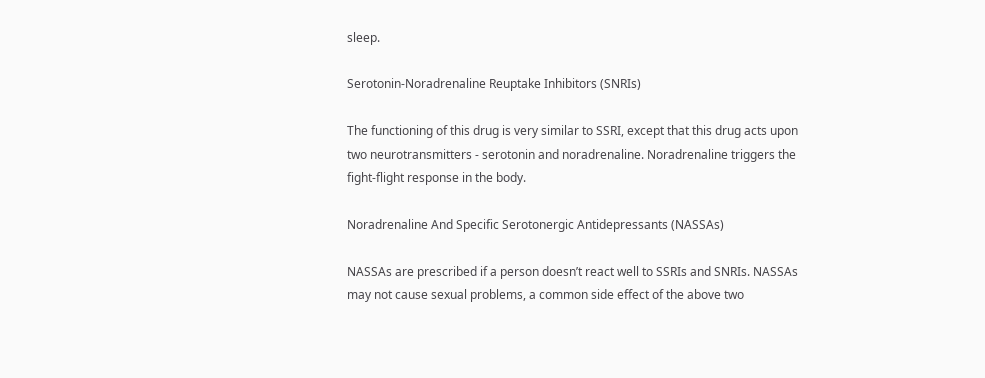sleep.

Serotonin-Noradrenaline Reuptake Inhibitors (SNRIs)

The functioning of this drug is very similar to SSRI, except that this drug acts upon two neurotransmitters - serotonin and noradrenaline. Noradrenaline triggers the fight-flight response in the body.

Noradrenaline And Specific Serotonergic Antidepressants (NASSAs)

NASSAs are prescribed if a person doesn’t react well to SSRIs and SNRIs. NASSAs may not cause sexual problems, a common side effect of the above two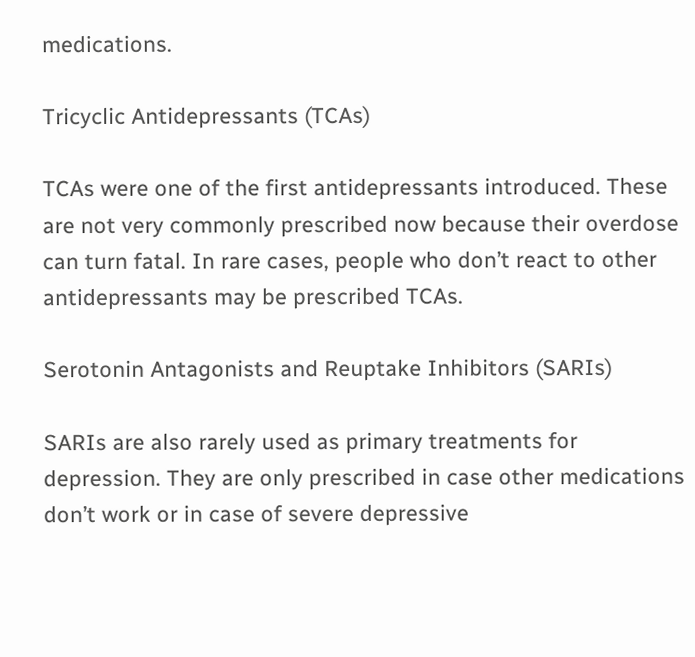medications.

Tricyclic Antidepressants (TCAs)

TCAs were one of the first antidepressants introduced. These are not very commonly prescribed now because their overdose can turn fatal. In rare cases, people who don’t react to other antidepressants may be prescribed TCAs.

Serotonin Antagonists and Reuptake Inhibitors (SARIs)

SARIs are also rarely used as primary treatments for depression. They are only prescribed in case other medications don’t work or in case of severe depressive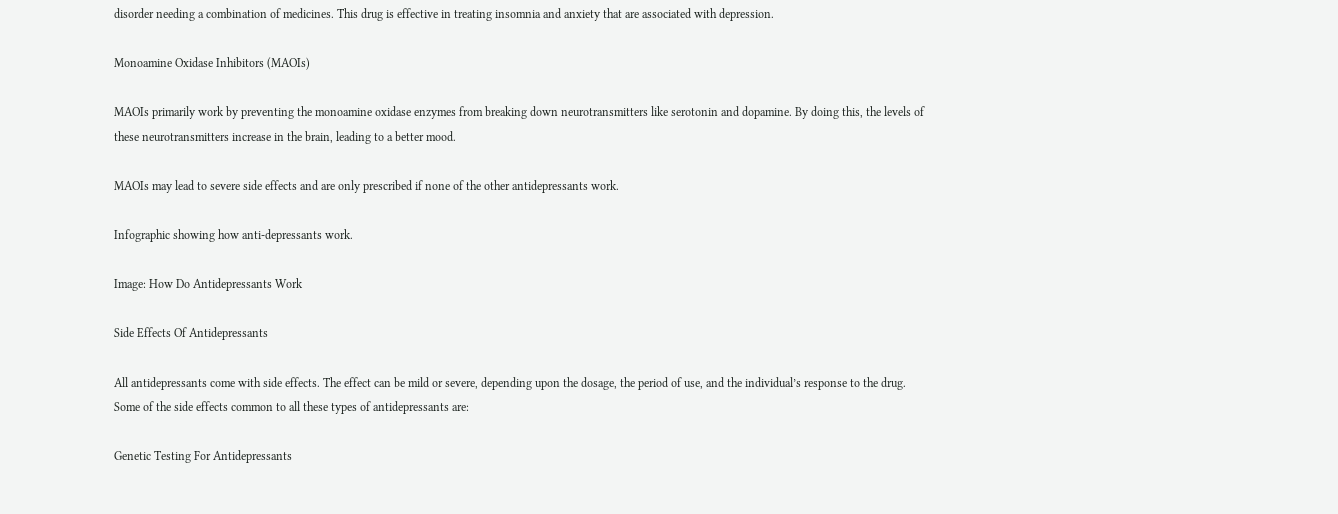disorder needing a combination of medicines. This drug is effective in treating insomnia and anxiety that are associated with depression.

Monoamine Oxidase Inhibitors (MAOIs)

MAOIs primarily work by preventing the monoamine oxidase enzymes from breaking down neurotransmitters like serotonin and dopamine. By doing this, the levels of these neurotransmitters increase in the brain, leading to a better mood.

MAOIs may lead to severe side effects and are only prescribed if none of the other antidepressants work.

Infographic showing how anti-depressants work.

Image: How Do Antidepressants Work

Side Effects Of Antidepressants

All antidepressants come with side effects. The effect can be mild or severe, depending upon the dosage, the period of use, and the individual’s response to the drug. Some of the side effects common to all these types of antidepressants are:

Genetic Testing For Antidepressants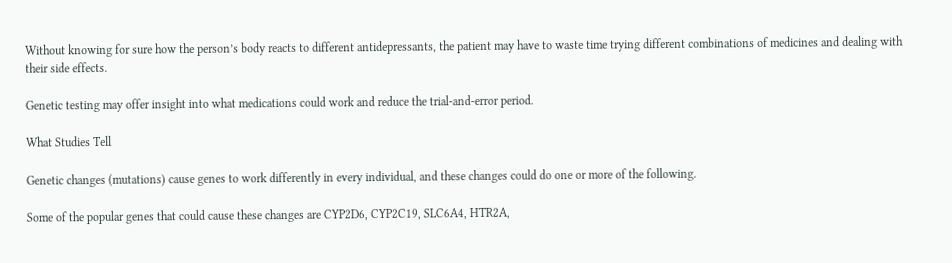Without knowing for sure how the person’s body reacts to different antidepressants, the patient may have to waste time trying different combinations of medicines and dealing with their side effects.

Genetic testing may offer insight into what medications could work and reduce the trial-and-error period.

What Studies Tell

Genetic changes (mutations) cause genes to work differently in every individual, and these changes could do one or more of the following.

Some of the popular genes that could cause these changes are CYP2D6, CYP2C19, SLC6A4, HTR2A,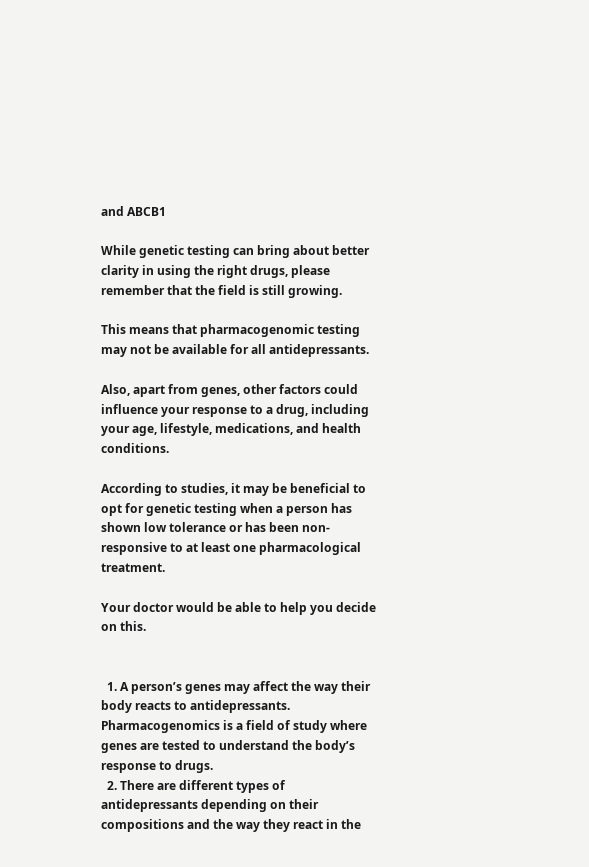and ABCB1

While genetic testing can bring about better clarity in using the right drugs, please remember that the field is still growing.

This means that pharmacogenomic testing may not be available for all antidepressants.

Also, apart from genes, other factors could influence your response to a drug, including your age, lifestyle, medications, and health conditions.

According to studies, it may be beneficial to opt for genetic testing when a person has shown low tolerance or has been non-responsive to at least one pharmacological treatment.

Your doctor would be able to help you decide on this.


  1. A person’s genes may affect the way their body reacts to antidepressants. Pharmacogenomics is a field of study where genes are tested to understand the body’s response to drugs.
  2. There are different types of antidepressants depending on their compositions and the way they react in the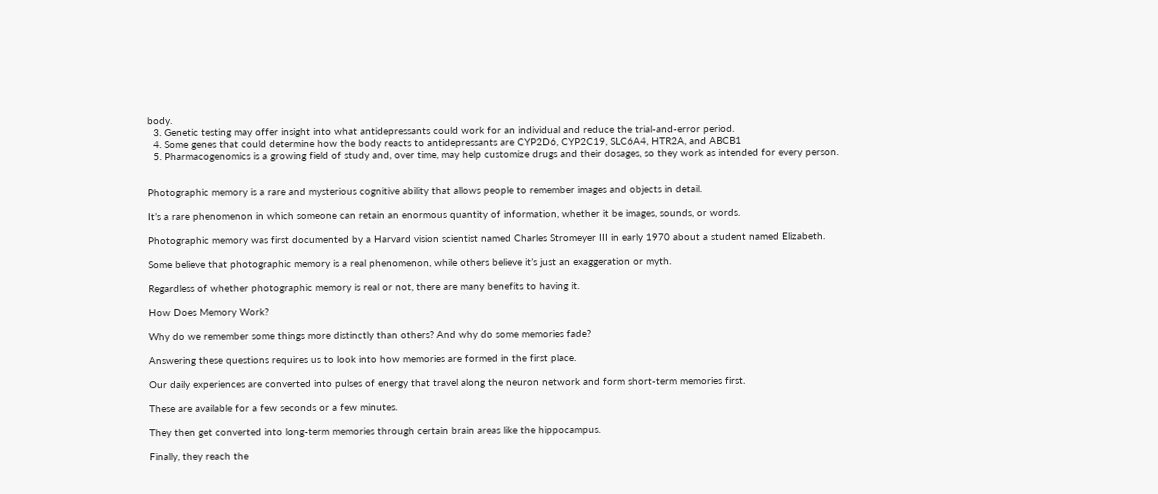body.
  3. Genetic testing may offer insight into what antidepressants could work for an individual and reduce the trial-and-error period.
  4. Some genes that could determine how the body reacts to antidepressants are CYP2D6, CYP2C19, SLC6A4, HTR2A, and ABCB1
  5. Pharmacogenomics is a growing field of study and, over time, may help customize drugs and their dosages, so they work as intended for every person.


Photographic memory is a rare and mysterious cognitive ability that allows people to remember images and objects in detail.

It’s a rare phenomenon in which someone can retain an enormous quantity of information, whether it be images, sounds, or words.

Photographic memory was first documented by a Harvard vision scientist named Charles Stromeyer III in early 1970 about a student named Elizabeth.

Some believe that photographic memory is a real phenomenon, while others believe it’s just an exaggeration or myth.

Regardless of whether photographic memory is real or not, there are many benefits to having it.

How Does Memory Work?

Why do we remember some things more distinctly than others? And why do some memories fade?

Answering these questions requires us to look into how memories are formed in the first place.

Our daily experiences are converted into pulses of energy that travel along the neuron network and form short-term memories first.

These are available for a few seconds or a few minutes.

They then get converted into long-term memories through certain brain areas like the hippocampus.

Finally, they reach the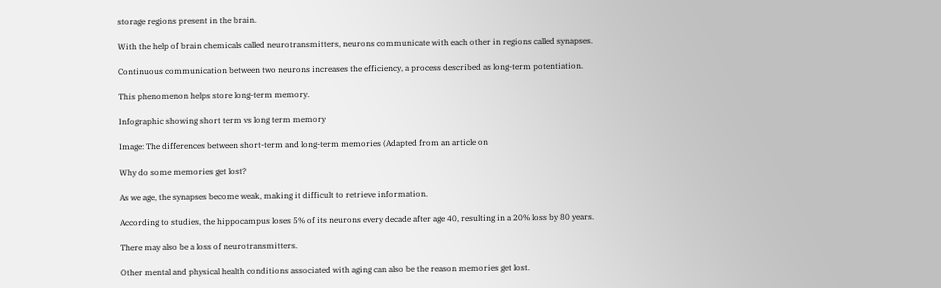storage regions present in the brain.

With the help of brain chemicals called neurotransmitters, neurons communicate with each other in regions called synapses.

Continuous communication between two neurons increases the efficiency, a process described as long-term potentiation.

This phenomenon helps store long-term memory.

Infographic showing short term vs long term memory

Image: The differences between short-term and long-term memories (Adapted from an article on

Why do some memories get lost?

As we age, the synapses become weak, making it difficult to retrieve information.

According to studies, the hippocampus loses 5% of its neurons every decade after age 40, resulting in a 20% loss by 80 years.

There may also be a loss of neurotransmitters.

Other mental and physical health conditions associated with aging can also be the reason memories get lost.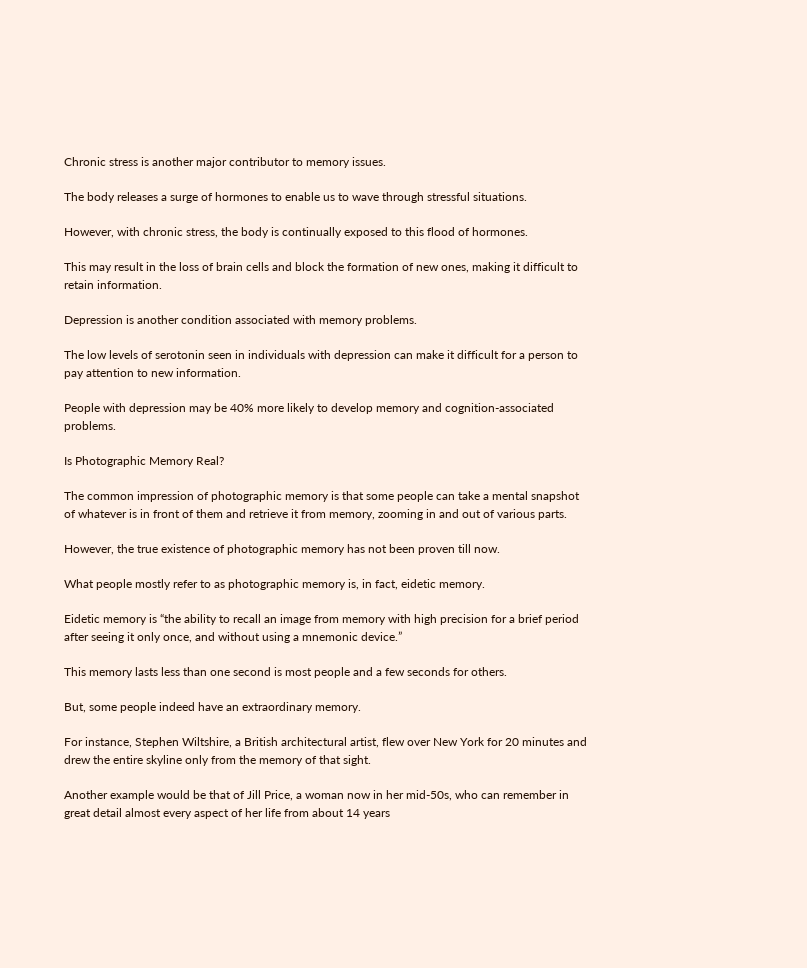Chronic stress is another major contributor to memory issues.

The body releases a surge of hormones to enable us to wave through stressful situations.

However, with chronic stress, the body is continually exposed to this flood of hormones.

This may result in the loss of brain cells and block the formation of new ones, making it difficult to retain information.

Depression is another condition associated with memory problems.

The low levels of serotonin seen in individuals with depression can make it difficult for a person to pay attention to new information.

People with depression may be 40% more likely to develop memory and cognition-associated problems.

Is Photographic Memory Real?

The common impression of photographic memory is that some people can take a mental snapshot of whatever is in front of them and retrieve it from memory, zooming in and out of various parts.

However, the true existence of photographic memory has not been proven till now.

What people mostly refer to as photographic memory is, in fact, eidetic memory.

Eidetic memory is “the ability to recall an image from memory with high precision for a brief period after seeing it only once, and without using a mnemonic device.”

This memory lasts less than one second is most people and a few seconds for others.

But, some people indeed have an extraordinary memory.

For instance, Stephen Wiltshire, a British architectural artist, flew over New York for 20 minutes and drew the entire skyline only from the memory of that sight.

Another example would be that of Jill Price, a woman now in her mid-50s, who can remember in great detail almost every aspect of her life from about 14 years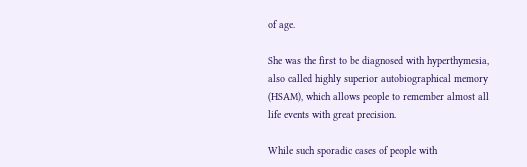of age.

She was the first to be diagnosed with hyperthymesia, also called highly superior autobiographical memory (HSAM), which allows people to remember almost all life events with great precision.

While such sporadic cases of people with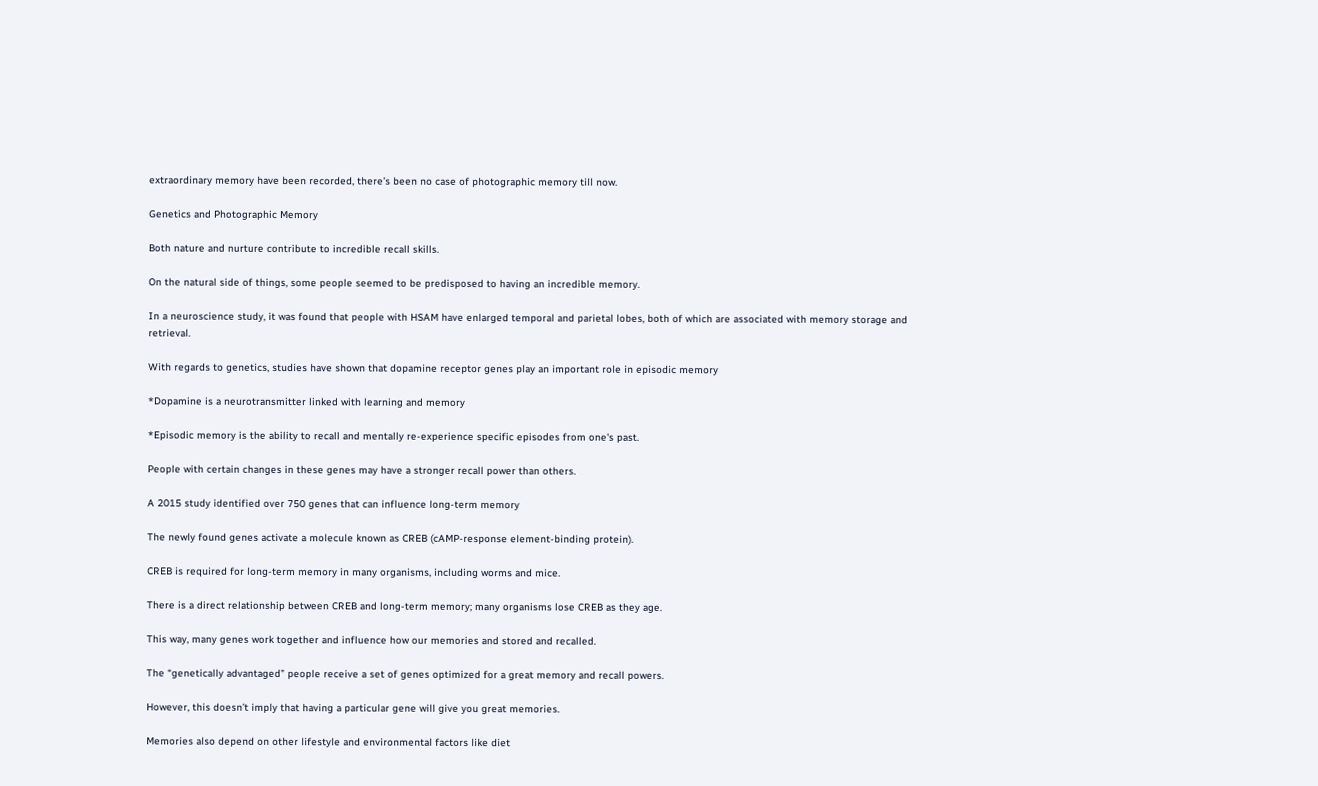extraordinary memory have been recorded, there’s been no case of photographic memory till now.

Genetics and Photographic Memory

Both nature and nurture contribute to incredible recall skills.

On the natural side of things, some people seemed to be predisposed to having an incredible memory.

In a neuroscience study, it was found that people with HSAM have enlarged temporal and parietal lobes, both of which are associated with memory storage and retrieval.

With regards to genetics, studies have shown that dopamine receptor genes play an important role in episodic memory

*Dopamine is a neurotransmitter linked with learning and memory

*Episodic memory is the ability to recall and mentally re-experience specific episodes from one's past.

People with certain changes in these genes may have a stronger recall power than others.

A 2015 study identified over 750 genes that can influence long-term memory

The newly found genes activate a molecule known as CREB (cAMP-response element-binding protein).

CREB is required for long-term memory in many organisms, including worms and mice.

There is a direct relationship between CREB and long-term memory; many organisms lose CREB as they age.

This way, many genes work together and influence how our memories and stored and recalled.

The “genetically advantaged” people receive a set of genes optimized for a great memory and recall powers.

However, this doesn’t imply that having a particular gene will give you great memories.

Memories also depend on other lifestyle and environmental factors like diet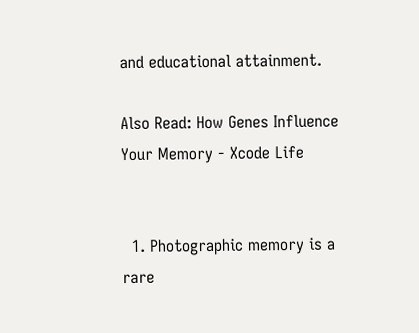and educational attainment.

Also Read: How Genes Influence Your Memory - Xcode Life


  1. Photographic memory is a rare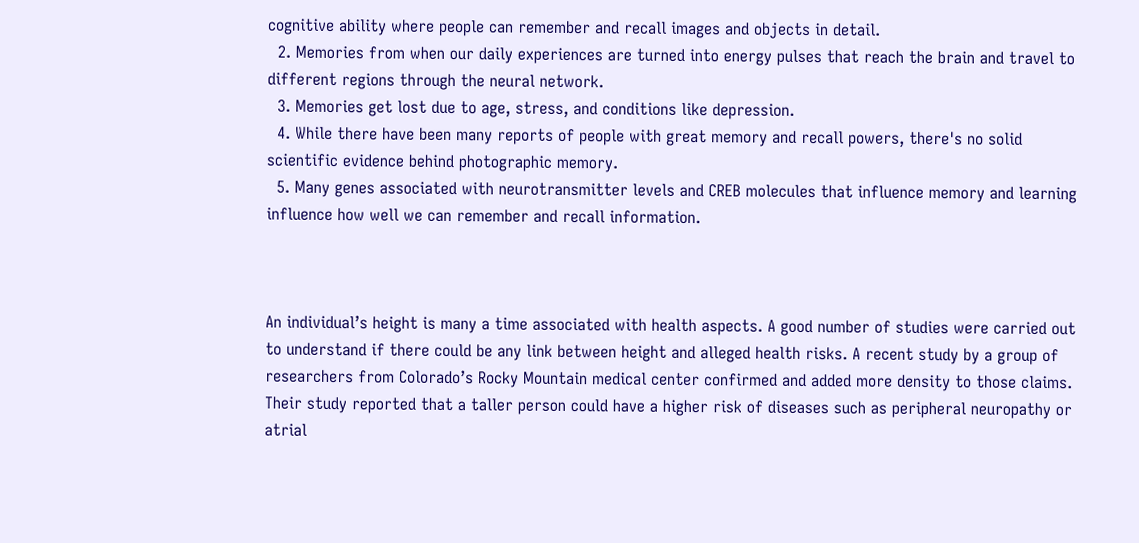cognitive ability where people can remember and recall images and objects in detail.
  2. Memories from when our daily experiences are turned into energy pulses that reach the brain and travel to different regions through the neural network.
  3. Memories get lost due to age, stress, and conditions like depression.
  4. While there have been many reports of people with great memory and recall powers, there's no solid scientific evidence behind photographic memory.
  5. Many genes associated with neurotransmitter levels and CREB molecules that influence memory and learning influence how well we can remember and recall information.



An individual’s height is many a time associated with health aspects. A good number of studies were carried out to understand if there could be any link between height and alleged health risks. A recent study by a group of researchers from Colorado’s Rocky Mountain medical center confirmed and added more density to those claims. Their study reported that a taller person could have a higher risk of diseases such as peripheral neuropathy or atrial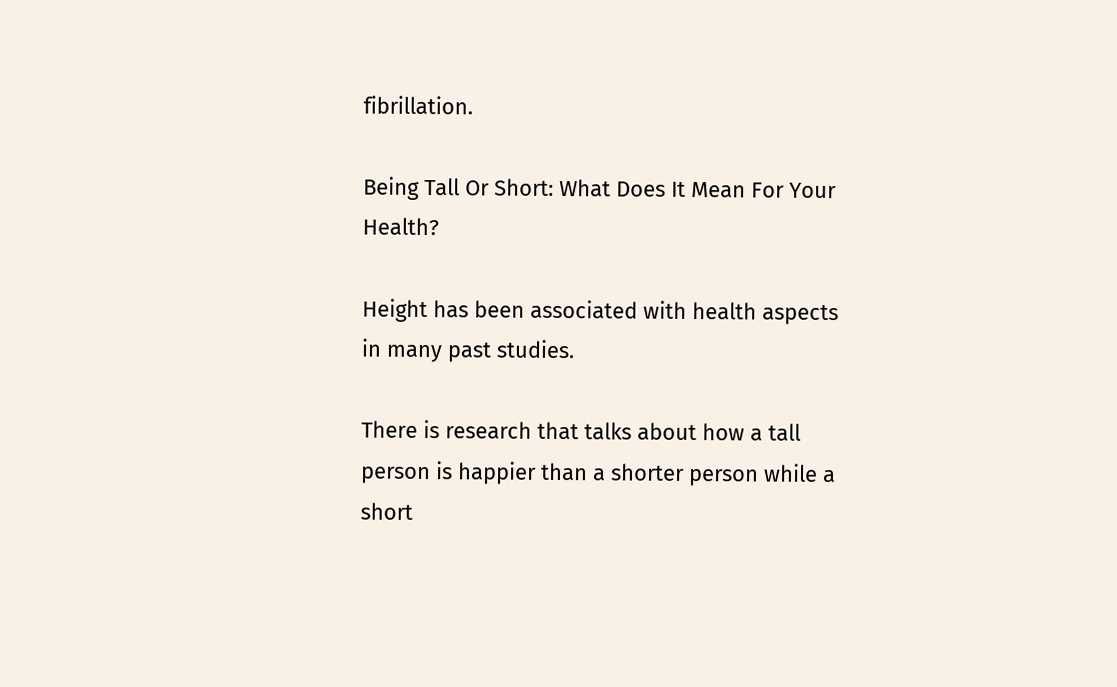fibrillation.

Being Tall Or Short: What Does It Mean For Your Health?

Height has been associated with health aspects in many past studies.

There is research that talks about how a tall person is happier than a shorter person while a short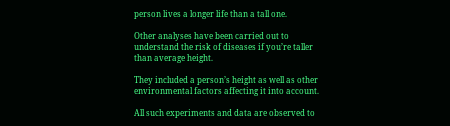person lives a longer life than a tall one.

Other analyses have been carried out to understand the risk of diseases if you’re taller than average height.

They included a person’s height as well as other environmental factors affecting it into account.

All such experiments and data are observed to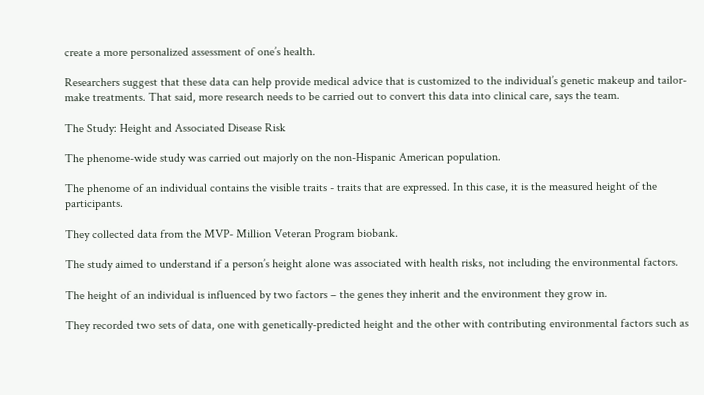create a more personalized assessment of one’s health.

Researchers suggest that these data can help provide medical advice that is customized to the individual’s genetic makeup and tailor-make treatments. That said, more research needs to be carried out to convert this data into clinical care, says the team.

The Study: Height and Associated Disease Risk

The phenome-wide study was carried out majorly on the non-Hispanic American population.

The phenome of an individual contains the visible traits - traits that are expressed. In this case, it is the measured height of the participants.

They collected data from the MVP- Million Veteran Program biobank.

The study aimed to understand if a person’s height alone was associated with health risks, not including the environmental factors.

The height of an individual is influenced by two factors – the genes they inherit and the environment they grow in.

They recorded two sets of data, one with genetically-predicted height and the other with contributing environmental factors such as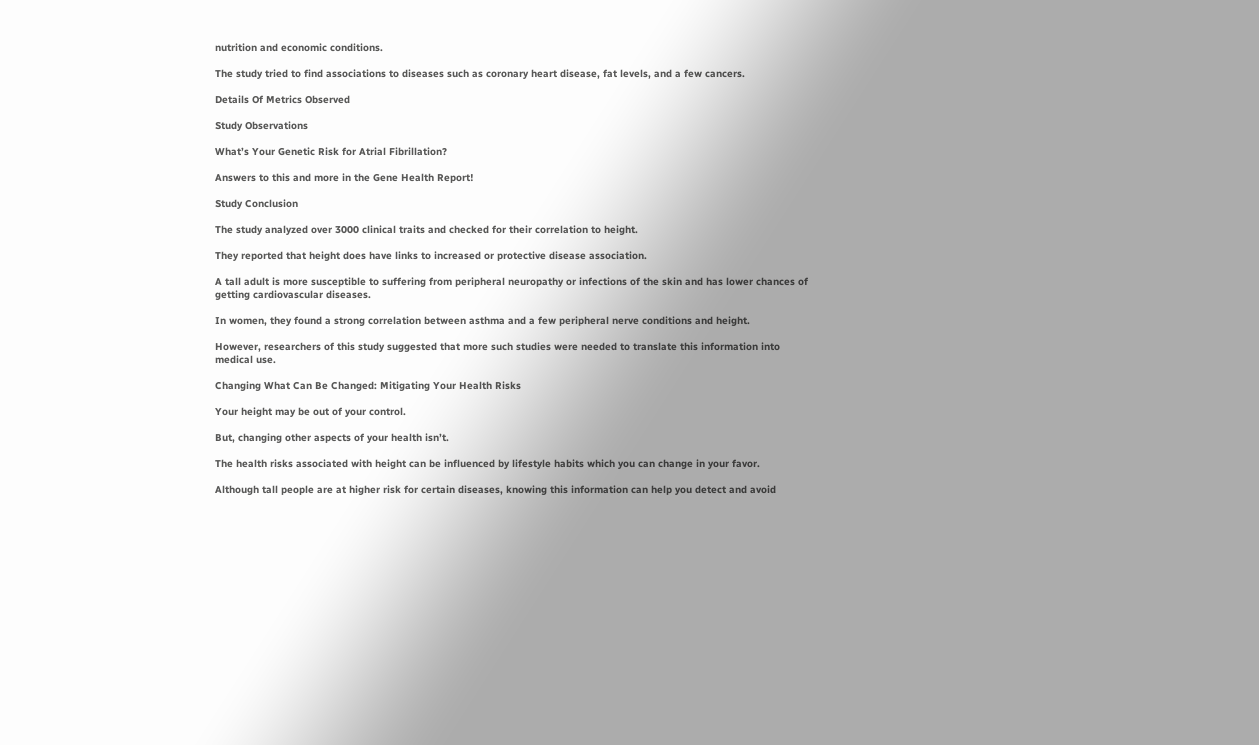nutrition and economic conditions.

The study tried to find associations to diseases such as coronary heart disease, fat levels, and a few cancers.

Details Of Metrics Observed

Study Observations

What’s Your Genetic Risk for Atrial Fibrillation?

Answers to this and more in the Gene Health Report!

Study Conclusion

The study analyzed over 3000 clinical traits and checked for their correlation to height.

They reported that height does have links to increased or protective disease association.

A tall adult is more susceptible to suffering from peripheral neuropathy or infections of the skin and has lower chances of getting cardiovascular diseases.

In women, they found a strong correlation between asthma and a few peripheral nerve conditions and height.

However, researchers of this study suggested that more such studies were needed to translate this information into medical use.

Changing What Can Be Changed: Mitigating Your Health Risks

Your height may be out of your control.

But, changing other aspects of your health isn’t.

The health risks associated with height can be influenced by lifestyle habits which you can change in your favor.

Although tall people are at higher risk for certain diseases, knowing this information can help you detect and avoid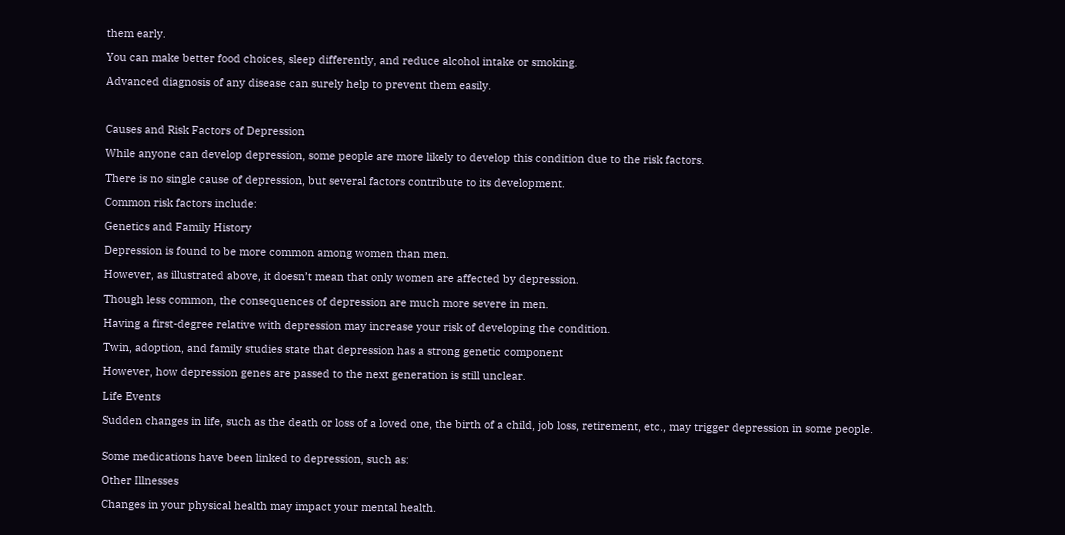them early.

You can make better food choices, sleep differently, and reduce alcohol intake or smoking.

Advanced diagnosis of any disease can surely help to prevent them easily.



Causes and Risk Factors of Depression

While anyone can develop depression, some people are more likely to develop this condition due to the risk factors.

There is no single cause of depression, but several factors contribute to its development.

Common risk factors include:

Genetics and Family History

Depression is found to be more common among women than men.

However, as illustrated above, it doesn’t mean that only women are affected by depression.

Though less common, the consequences of depression are much more severe in men.

Having a first-degree relative with depression may increase your risk of developing the condition.

Twin, adoption, and family studies state that depression has a strong genetic component

However, how depression genes are passed to the next generation is still unclear.

Life Events

Sudden changes in life, such as the death or loss of a loved one, the birth of a child, job loss, retirement, etc., may trigger depression in some people.


Some medications have been linked to depression, such as:

Other Illnesses

Changes in your physical health may impact your mental health.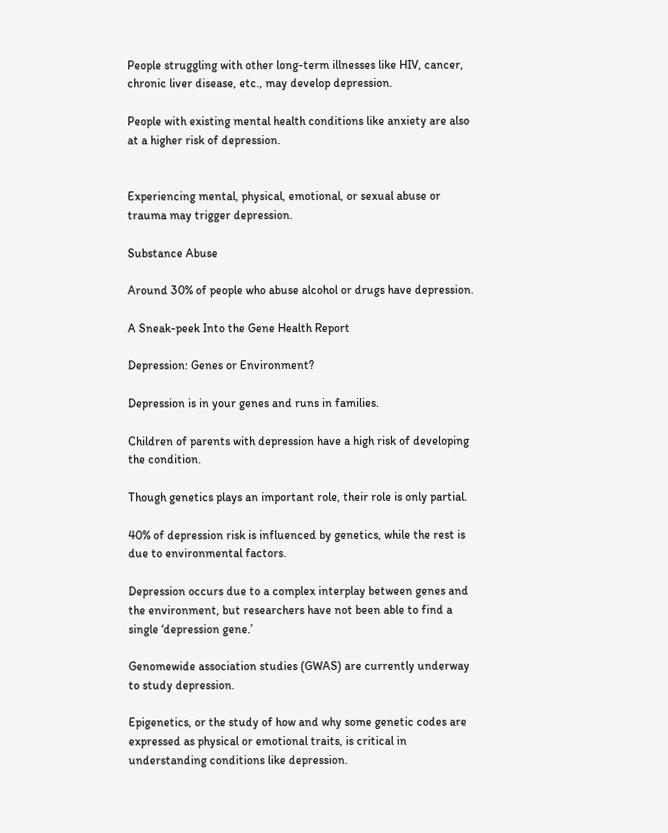People struggling with other long-term illnesses like HIV, cancer, chronic liver disease, etc., may develop depression.

People with existing mental health conditions like anxiety are also at a higher risk of depression.


Experiencing mental, physical, emotional, or sexual abuse or trauma may trigger depression.

Substance Abuse

Around 30% of people who abuse alcohol or drugs have depression.

A Sneak-peek Into the Gene Health Report

Depression: Genes or Environment?

Depression is in your genes and runs in families.

Children of parents with depression have a high risk of developing the condition.

Though genetics plays an important role, their role is only partial.

40% of depression risk is influenced by genetics, while the rest is due to environmental factors.

Depression occurs due to a complex interplay between genes and the environment, but researchers have not been able to find a single ‘depression gene.’

Genomewide association studies (GWAS) are currently underway to study depression.

Epigenetics, or the study of how and why some genetic codes are expressed as physical or emotional traits, is critical in understanding conditions like depression.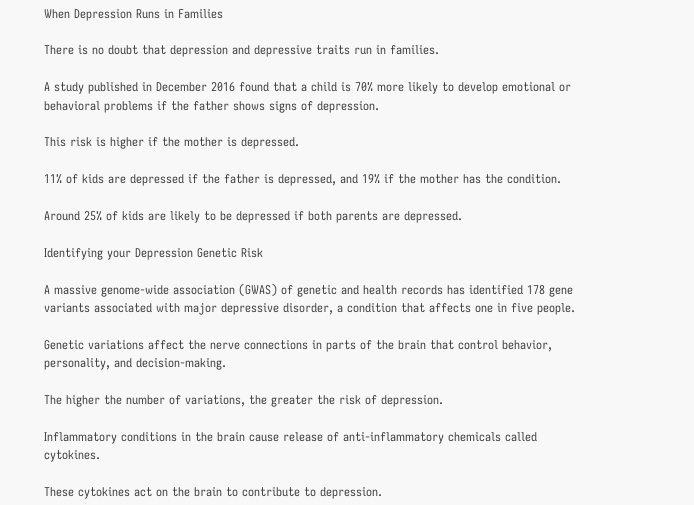When Depression Runs in Families

There is no doubt that depression and depressive traits run in families.

A study published in December 2016 found that a child is 70% more likely to develop emotional or behavioral problems if the father shows signs of depression.

This risk is higher if the mother is depressed.

11% of kids are depressed if the father is depressed, and 19% if the mother has the condition.

Around 25% of kids are likely to be depressed if both parents are depressed.

Identifying your Depression Genetic Risk

A massive genome-wide association (GWAS) of genetic and health records has identified 178 gene variants associated with major depressive disorder, a condition that affects one in five people.

Genetic variations affect the nerve connections in parts of the brain that control behavior, personality, and decision-making.

The higher the number of variations, the greater the risk of depression.

Inflammatory conditions in the brain cause release of anti-inflammatory chemicals called cytokines.

These cytokines act on the brain to contribute to depression.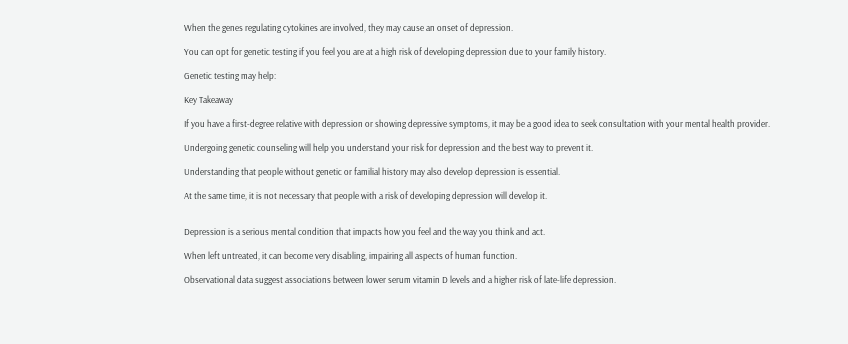When the genes regulating cytokines are involved, they may cause an onset of depression.

You can opt for genetic testing if you feel you are at a high risk of developing depression due to your family history.

Genetic testing may help:

Key Takeaway

If you have a first-degree relative with depression or showing depressive symptoms, it may be a good idea to seek consultation with your mental health provider.

Undergoing genetic counseling will help you understand your risk for depression and the best way to prevent it.

Understanding that people without genetic or familial history may also develop depression is essential.

At the same time, it is not necessary that people with a risk of developing depression will develop it.


Depression is a serious mental condition that impacts how you feel and the way you think and act.

When left untreated, it can become very disabling, impairing all aspects of human function.

Observational data suggest associations between lower serum vitamin D levels and a higher risk of late-life depression.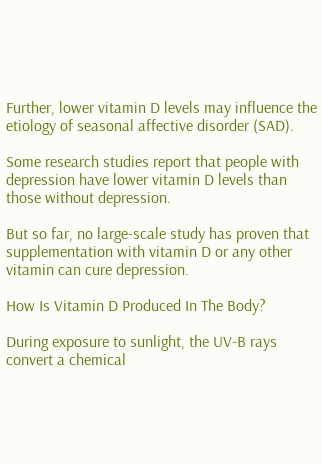Further, lower vitamin D levels may influence the etiology of seasonal affective disorder (SAD).

Some research studies report that people with depression have lower vitamin D levels than those without depression.

But so far, no large-scale study has proven that supplementation with vitamin D or any other vitamin can cure depression.

How Is Vitamin D Produced In The Body?

During exposure to sunlight, the UV-B rays convert a chemical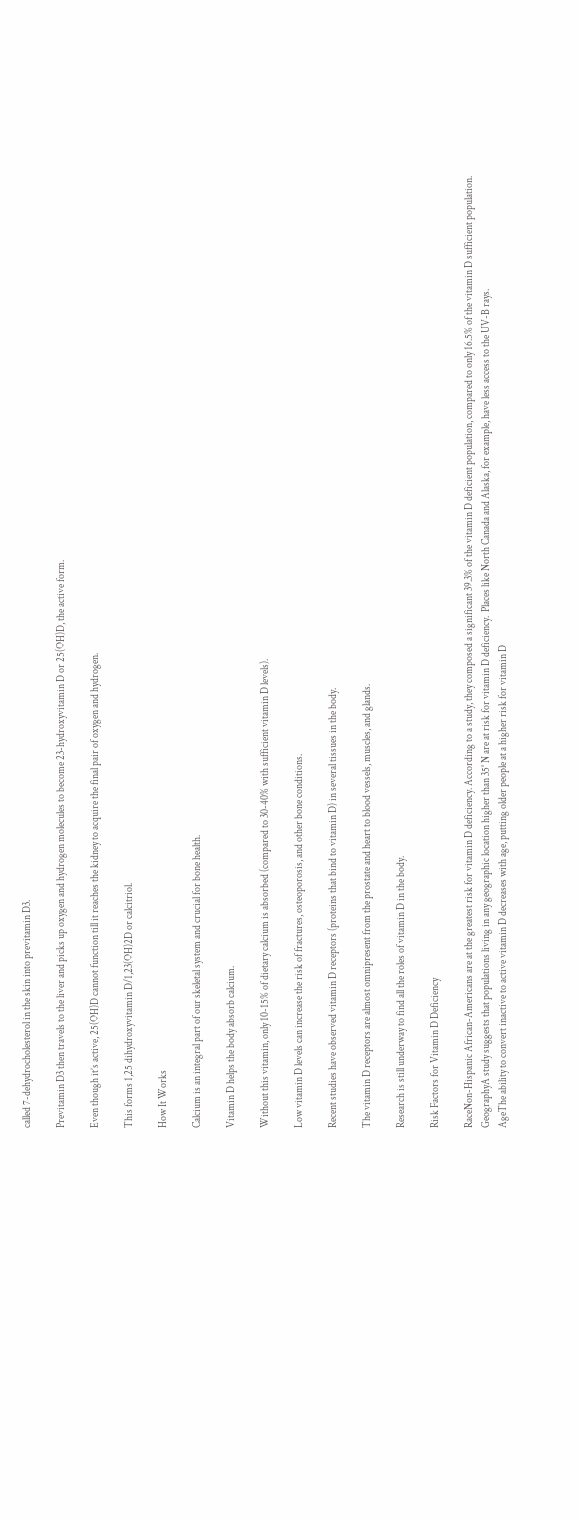called 7-dehydrocholesterol in the skin into previtamin D3.

Previtamin D3 then travels to the liver and picks up oxygen and hydrogen molecules to become 23-hydroxyvitamin D or 25(OH)D, the active form.

Even though it’s active, 25(OH)D cannot function till it reaches the kidney to acquire the final pair of oxygen and hydrogen.

This forms 1,25 dihydroxyvitamin D/1,23(OH)2D or calcitriol.

How It Works

Calcium is an integral part of our skeletal system and crucial for bone health.

Vitamin D helps the body absorb calcium.

Without this vitamin, only 10-15% of dietary calcium is absorbed (compared to 30-40% with sufficient vitamin D levels).

Low vitamin D levels can increase the risk of fractures, osteoporosis, and other bone conditions.

Recent studies have observed vitamin D receptors (proteins that bind to vitamin D) in several tissues in the body.

The vitamin D receptors are almost omnipresent from the prostate and heart to blood vessels, muscles, and glands.

Research is still underway to find all the roles of vitamin D in the body.

Risk Factors for Vitamin D Deficiency

RaceNon-Hispanic African-Americans are at the greatest risk for vitamin D deficiency. According to a study, they composed a significant 39.3% of the vitamin D deficient population, compared to only 16.5% of the vitamin D sufficient population.
GeographyA study suggests that populations living in any geographic location higher than 35° N are at risk for vitamin D deficiency.  Places like North Canada and Alaska, for example, have less access to the UV-B rays.
AgeThe ability to convert inactive to active vitamin D decreases with age, putting older people at a higher risk for vitamin D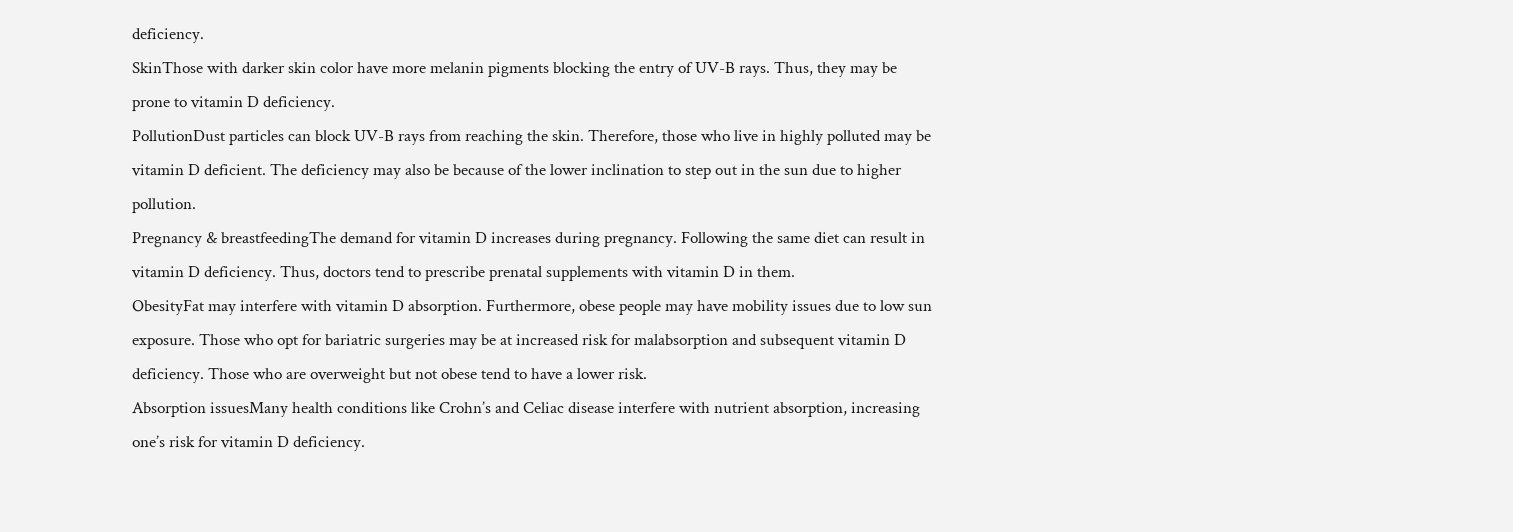deficiency.
SkinThose with darker skin color have more melanin pigments blocking the entry of UV-B rays. Thus, they may be prone to vitamin D deficiency.
PollutionDust particles can block UV-B rays from reaching the skin. Therefore, those who live in highly polluted may be vitamin D deficient. The deficiency may also be because of the lower inclination to step out in the sun due to higher pollution.
Pregnancy & breastfeedingThe demand for vitamin D increases during pregnancy. Following the same diet can result in vitamin D deficiency. Thus, doctors tend to prescribe prenatal supplements with vitamin D in them.
ObesityFat may interfere with vitamin D absorption. Furthermore, obese people may have mobility issues due to low sun exposure. Those who opt for bariatric surgeries may be at increased risk for malabsorption and subsequent vitamin D deficiency. Those who are overweight but not obese tend to have a lower risk.
Absorption issuesMany health conditions like Crohn’s and Celiac disease interfere with nutrient absorption, increasing one’s risk for vitamin D deficiency.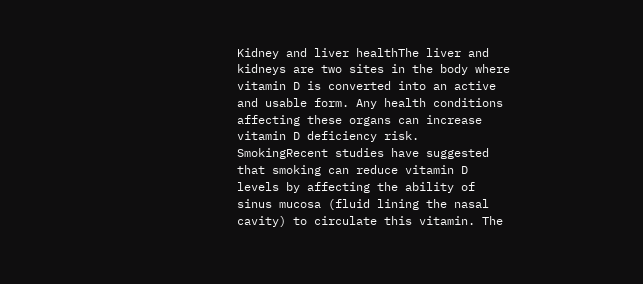Kidney and liver healthThe liver and kidneys are two sites in the body where vitamin D is converted into an active and usable form. Any health conditions affecting these organs can increase vitamin D deficiency risk.
SmokingRecent studies have suggested that smoking can reduce vitamin D levels by affecting the ability of sinus mucosa (fluid lining the nasal cavity) to circulate this vitamin. The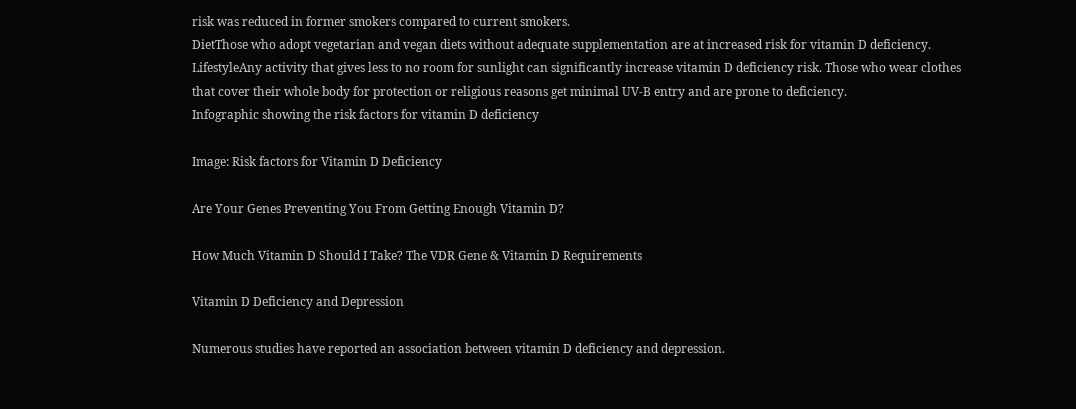risk was reduced in former smokers compared to current smokers.
DietThose who adopt vegetarian and vegan diets without adequate supplementation are at increased risk for vitamin D deficiency.
LifestyleAny activity that gives less to no room for sunlight can significantly increase vitamin D deficiency risk. Those who wear clothes that cover their whole body for protection or religious reasons get minimal UV-B entry and are prone to deficiency.
Infographic showing the risk factors for vitamin D deficiency

Image: Risk factors for Vitamin D Deficiency

Are Your Genes Preventing You From Getting Enough Vitamin D?

How Much Vitamin D Should I Take? The VDR Gene & Vitamin D Requirements

Vitamin D Deficiency and Depression

Numerous studies have reported an association between vitamin D deficiency and depression.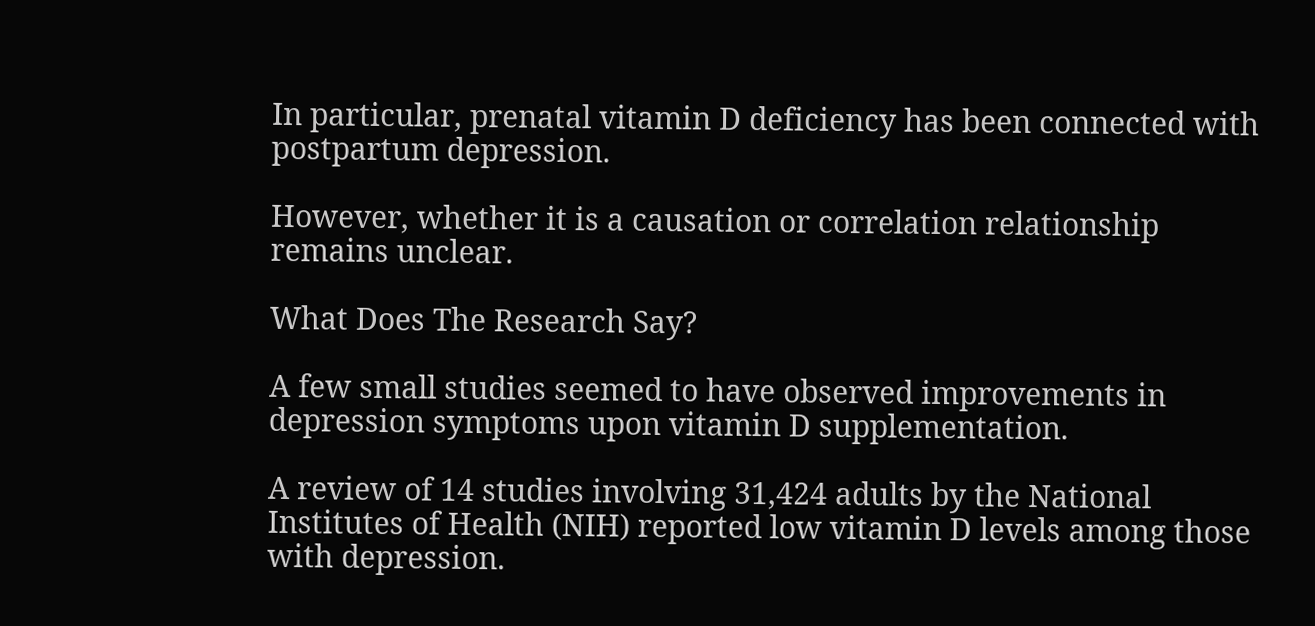In particular, prenatal vitamin D deficiency has been connected with postpartum depression.

However, whether it is a causation or correlation relationship remains unclear.

What Does The Research Say?

A few small studies seemed to have observed improvements in depression symptoms upon vitamin D supplementation.

A review of 14 studies involving 31,424 adults by the National Institutes of Health (NIH) reported low vitamin D levels among those with depression.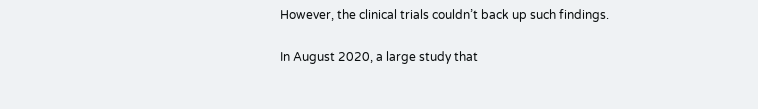However, the clinical trials couldn’t back up such findings.

In August 2020, a large study that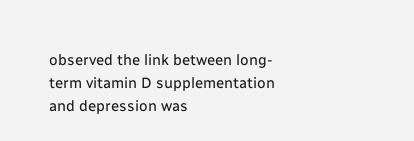observed the link between long-term vitamin D supplementation and depression was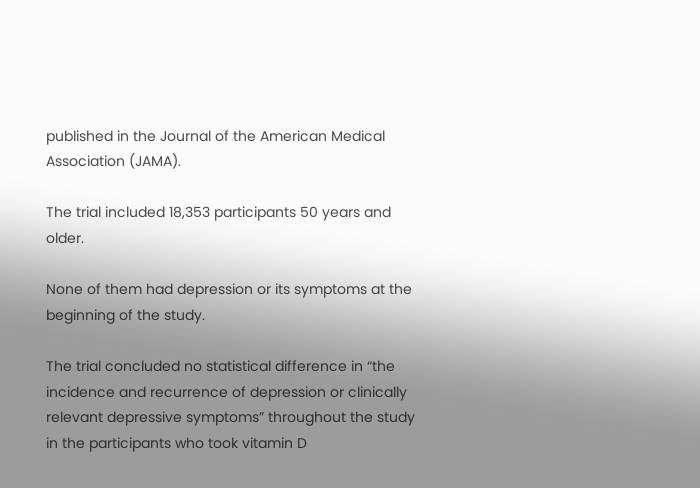published in the Journal of the American Medical Association (JAMA).

The trial included 18,353 participants 50 years and older.

None of them had depression or its symptoms at the beginning of the study.

The trial concluded no statistical difference in “the incidence and recurrence of depression or clinically relevant depressive symptoms” throughout the study in the participants who took vitamin D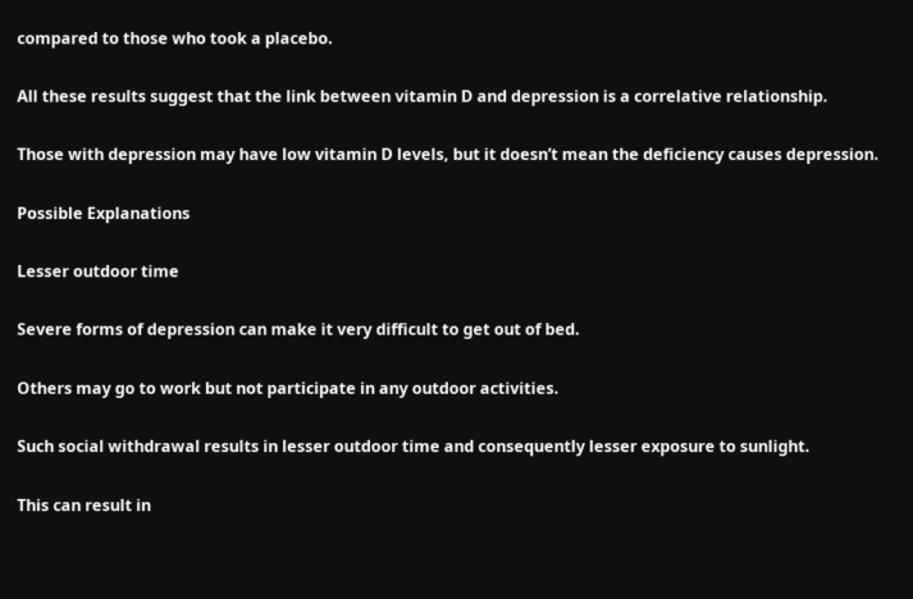compared to those who took a placebo.

All these results suggest that the link between vitamin D and depression is a correlative relationship.

Those with depression may have low vitamin D levels, but it doesn’t mean the deficiency causes depression.

Possible Explanations

Lesser outdoor time

Severe forms of depression can make it very difficult to get out of bed.

Others may go to work but not participate in any outdoor activities.

Such social withdrawal results in lesser outdoor time and consequently lesser exposure to sunlight.

This can result in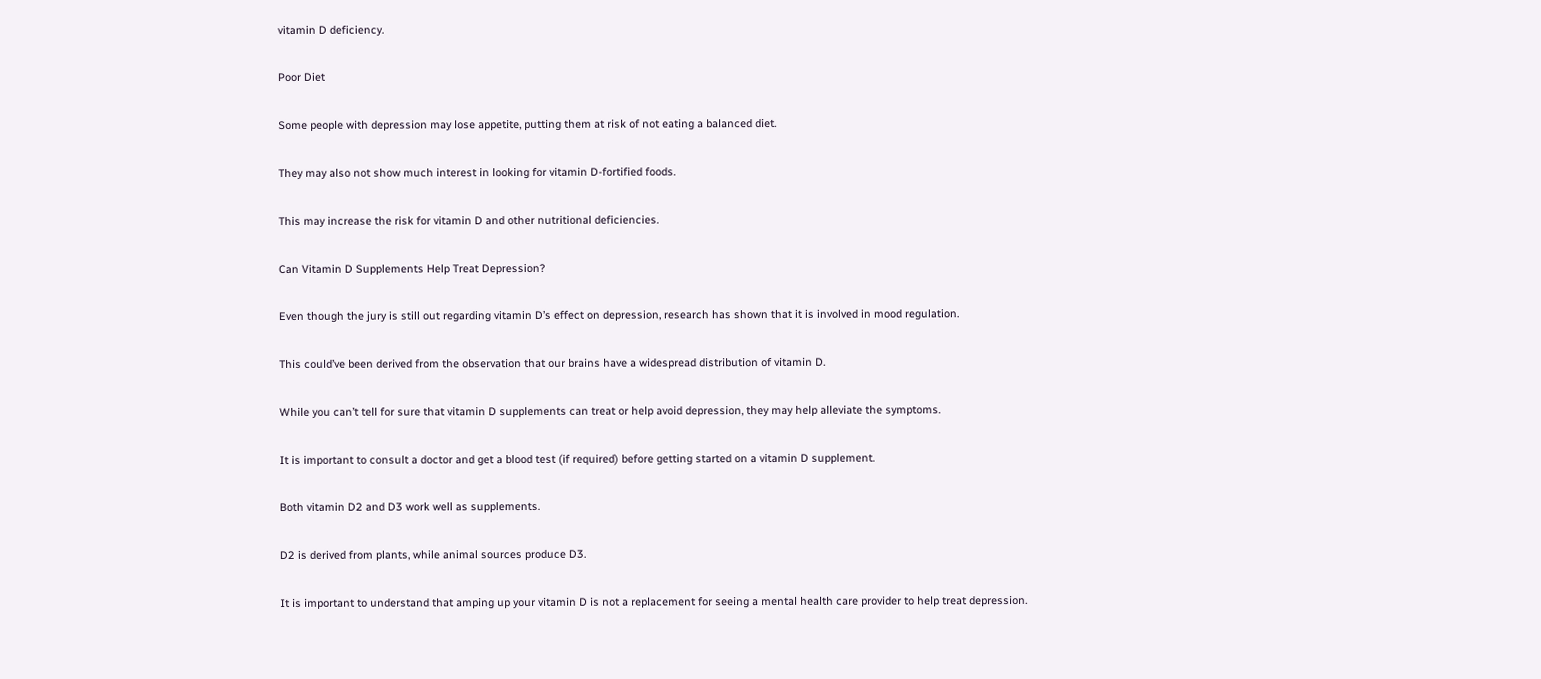vitamin D deficiency.

Poor Diet

Some people with depression may lose appetite, putting them at risk of not eating a balanced diet.

They may also not show much interest in looking for vitamin D-fortified foods.

This may increase the risk for vitamin D and other nutritional deficiencies.

Can Vitamin D Supplements Help Treat Depression?

Even though the jury is still out regarding vitamin D’s effect on depression, research has shown that it is involved in mood regulation.

This could’ve been derived from the observation that our brains have a widespread distribution of vitamin D.

While you can’t tell for sure that vitamin D supplements can treat or help avoid depression, they may help alleviate the symptoms.

It is important to consult a doctor and get a blood test (if required) before getting started on a vitamin D supplement.

Both vitamin D2 and D3 work well as supplements.

D2 is derived from plants, while animal sources produce D3.

It is important to understand that amping up your vitamin D is not a replacement for seeing a mental health care provider to help treat depression.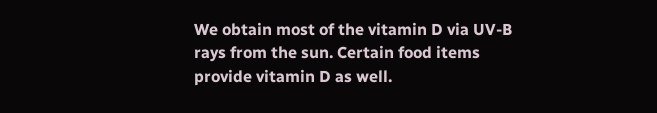We obtain most of the vitamin D via UV-B rays from the sun. Certain food items provide vitamin D as well.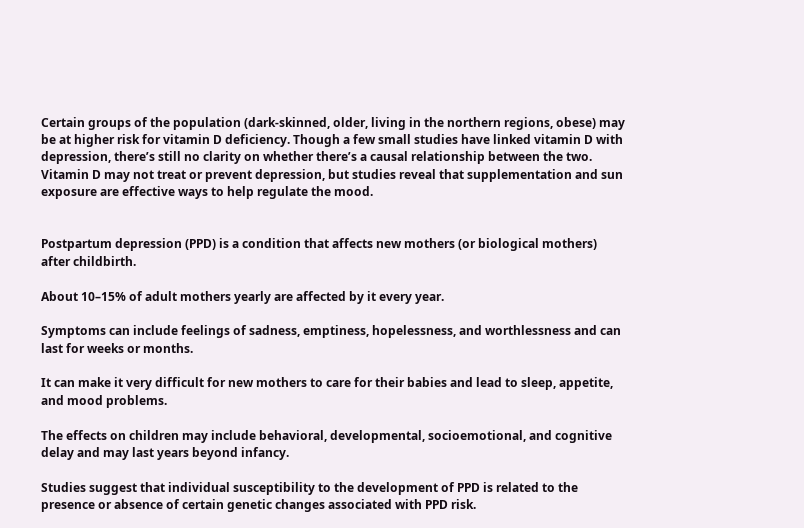Certain groups of the population (dark-skinned, older, living in the northern regions, obese) may be at higher risk for vitamin D deficiency. Though a few small studies have linked vitamin D with depression, there’s still no clarity on whether there’s a causal relationship between the two. Vitamin D may not treat or prevent depression, but studies reveal that supplementation and sun exposure are effective ways to help regulate the mood.


Postpartum depression (PPD) is a condition that affects new mothers (or biological mothers) after childbirth.

About 10–15% of adult mothers yearly are affected by it every year.

Symptoms can include feelings of sadness, emptiness, hopelessness, and worthlessness and can last for weeks or months.

It can make it very difficult for new mothers to care for their babies and lead to sleep, appetite, and mood problems.

The effects on children may include behavioral, developmental, socioemotional, and cognitive delay and may last years beyond infancy.

Studies suggest that individual susceptibility to the development of PPD is related to the presence or absence of certain genetic changes associated with PPD risk.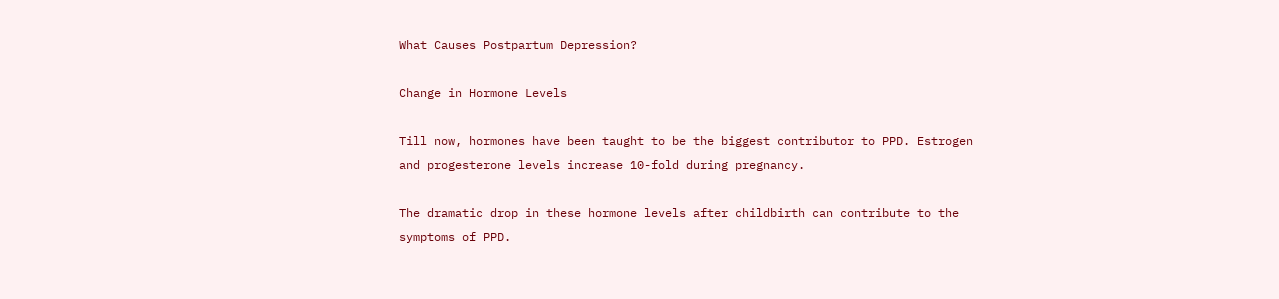What Causes Postpartum Depression?

Change in Hormone Levels

Till now, hormones have been taught to be the biggest contributor to PPD. Estrogen and progesterone levels increase 10-fold during pregnancy.

The dramatic drop in these hormone levels after childbirth can contribute to the symptoms of PPD.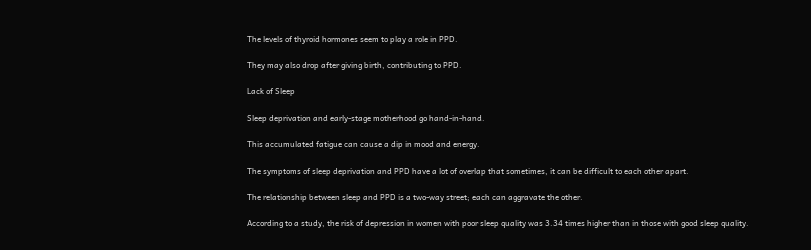The levels of thyroid hormones seem to play a role in PPD.

They may also drop after giving birth, contributing to PPD.

Lack of Sleep

Sleep deprivation and early-stage motherhood go hand-in-hand.

This accumulated fatigue can cause a dip in mood and energy.

The symptoms of sleep deprivation and PPD have a lot of overlap that sometimes, it can be difficult to each other apart.

The relationship between sleep and PPD is a two-way street; each can aggravate the other.

According to a study, the risk of depression in women with poor sleep quality was 3.34 times higher than in those with good sleep quality.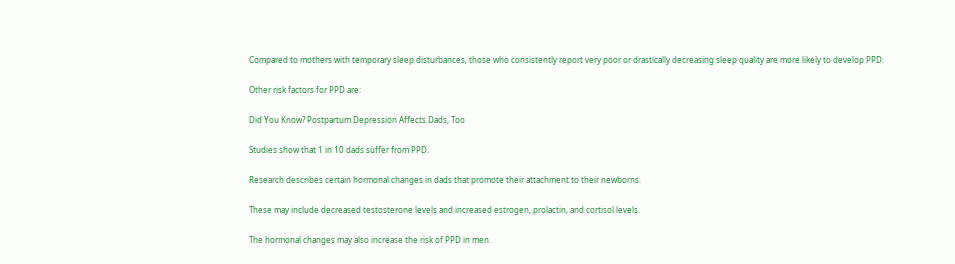Compared to mothers with temporary sleep disturbances, those who consistently report very poor or drastically decreasing sleep quality are more likely to develop PPD.

Other risk factors for PPD are:

Did You Know? Postpartum Depression Affects Dads, Too

Studies show that 1 in 10 dads suffer from PPD.

Research describes certain hormonal changes in dads that promote their attachment to their newborns.

These may include decreased testosterone levels and increased estrogen, prolactin, and cortisol levels.

The hormonal changes may also increase the risk of PPD in men.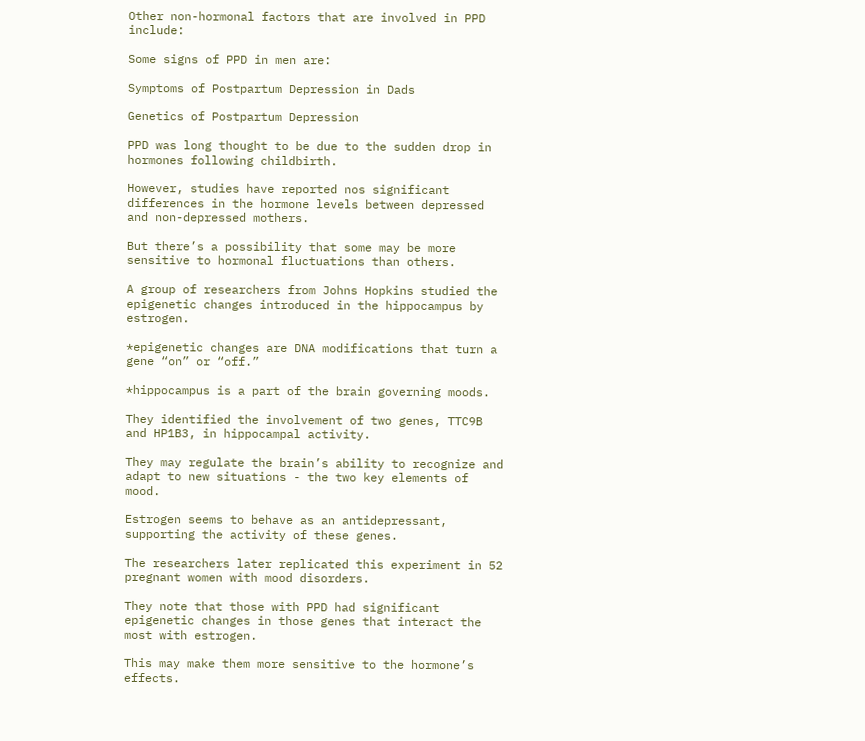Other non-hormonal factors that are involved in PPD include:

Some signs of PPD in men are:

Symptoms of Postpartum Depression in Dads

Genetics of Postpartum Depression

PPD was long thought to be due to the sudden drop in hormones following childbirth.

However, studies have reported nos significant differences in the hormone levels between depressed and non-depressed mothers.

But there’s a possibility that some may be more sensitive to hormonal fluctuations than others.

A group of researchers from Johns Hopkins studied the epigenetic changes introduced in the hippocampus by estrogen.

*epigenetic changes are DNA modifications that turn a gene “on” or “off.”

*hippocampus is a part of the brain governing moods.

They identified the involvement of two genes, TTC9B and HP1B3, in hippocampal activity.

They may regulate the brain’s ability to recognize and adapt to new situations - the two key elements of mood.

Estrogen seems to behave as an antidepressant, supporting the activity of these genes.

The researchers later replicated this experiment in 52 pregnant women with mood disorders.

They note that those with PPD had significant epigenetic changes in those genes that interact the most with estrogen.

This may make them more sensitive to the hormone’s effects.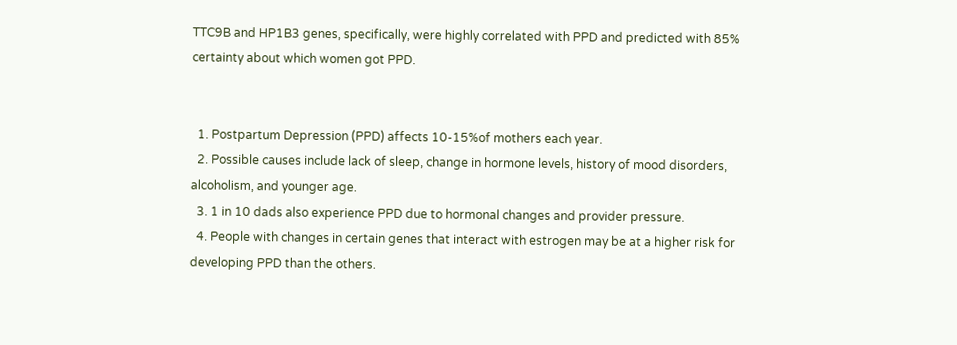TTC9B and HP1B3 genes, specifically, were highly correlated with PPD and predicted with 85% certainty about which women got PPD.


  1. Postpartum Depression (PPD) affects 10-15%of mothers each year.
  2. Possible causes include lack of sleep, change in hormone levels, history of mood disorders, alcoholism, and younger age.
  3. 1 in 10 dads also experience PPD due to hormonal changes and provider pressure.
  4. People with changes in certain genes that interact with estrogen may be at a higher risk for developing PPD than the others.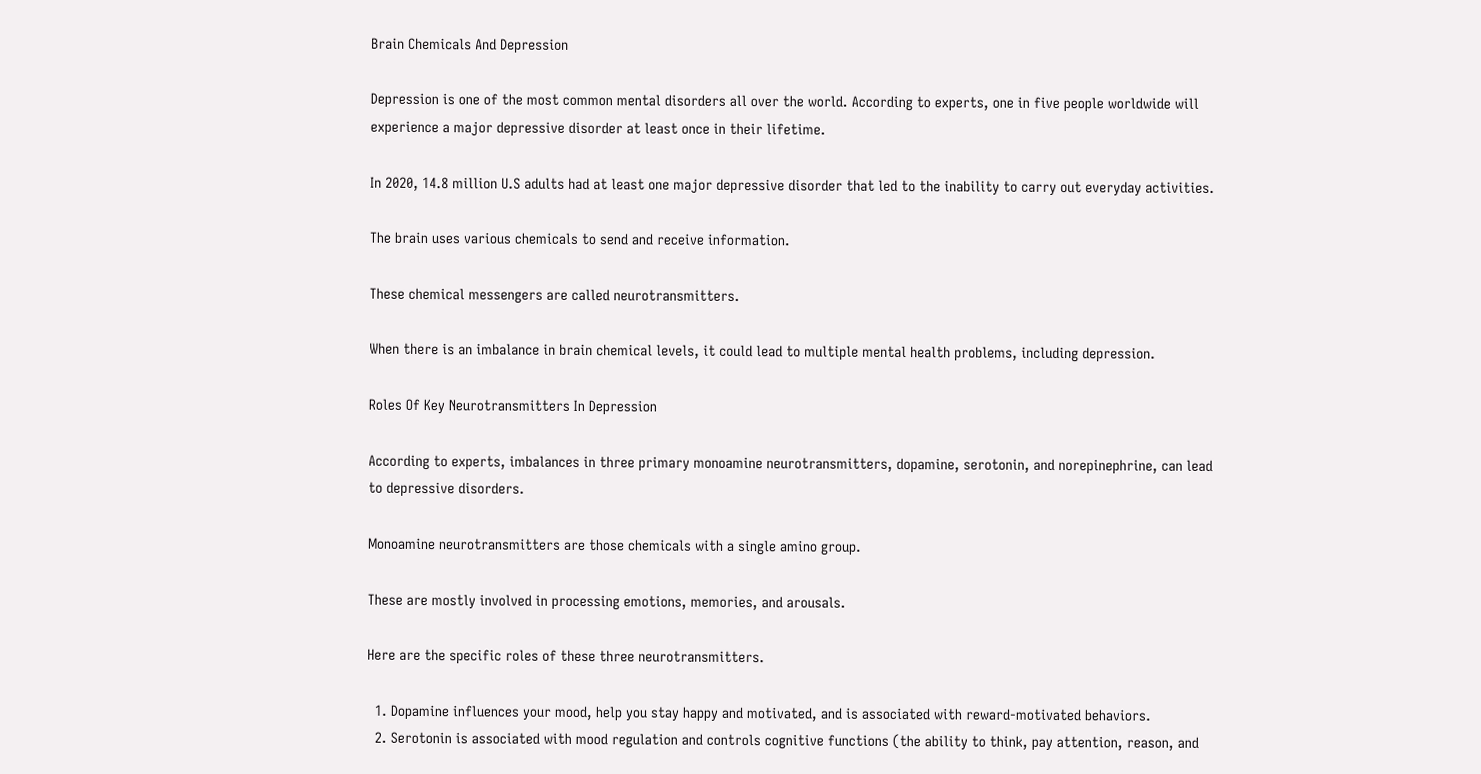Brain Chemicals And Depression

Depression is one of the most common mental disorders all over the world. According to experts, one in five people worldwide will experience a major depressive disorder at least once in their lifetime.

In 2020, 14.8 million U.S adults had at least one major depressive disorder that led to the inability to carry out everyday activities.

The brain uses various chemicals to send and receive information.

These chemical messengers are called neurotransmitters.

When there is an imbalance in brain chemical levels, it could lead to multiple mental health problems, including depression.

Roles Of Key Neurotransmitters In Depression

According to experts, imbalances in three primary monoamine neurotransmitters, dopamine, serotonin, and norepinephrine, can lead to depressive disorders.

Monoamine neurotransmitters are those chemicals with a single amino group.

These are mostly involved in processing emotions, memories, and arousals.

Here are the specific roles of these three neurotransmitters.

  1. Dopamine influences your mood, help you stay happy and motivated, and is associated with reward-motivated behaviors.
  2. Serotonin is associated with mood regulation and controls cognitive functions (the ability to think, pay attention, reason, and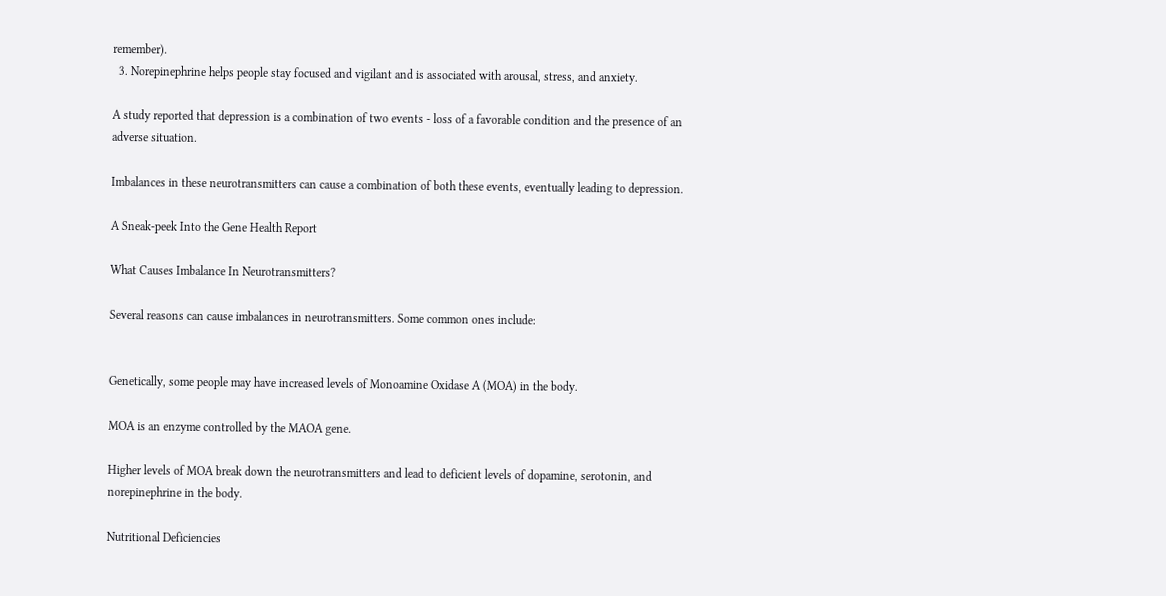remember).
  3. Norepinephrine helps people stay focused and vigilant and is associated with arousal, stress, and anxiety.

A study reported that depression is a combination of two events - loss of a favorable condition and the presence of an adverse situation.

Imbalances in these neurotransmitters can cause a combination of both these events, eventually leading to depression.

A Sneak-peek Into the Gene Health Report

What Causes Imbalance In Neurotransmitters?

Several reasons can cause imbalances in neurotransmitters. Some common ones include:


Genetically, some people may have increased levels of Monoamine Oxidase A (MOA) in the body.

MOA is an enzyme controlled by the MAOA gene.

Higher levels of MOA break down the neurotransmitters and lead to deficient levels of dopamine, serotonin, and norepinephrine in the body.

Nutritional Deficiencies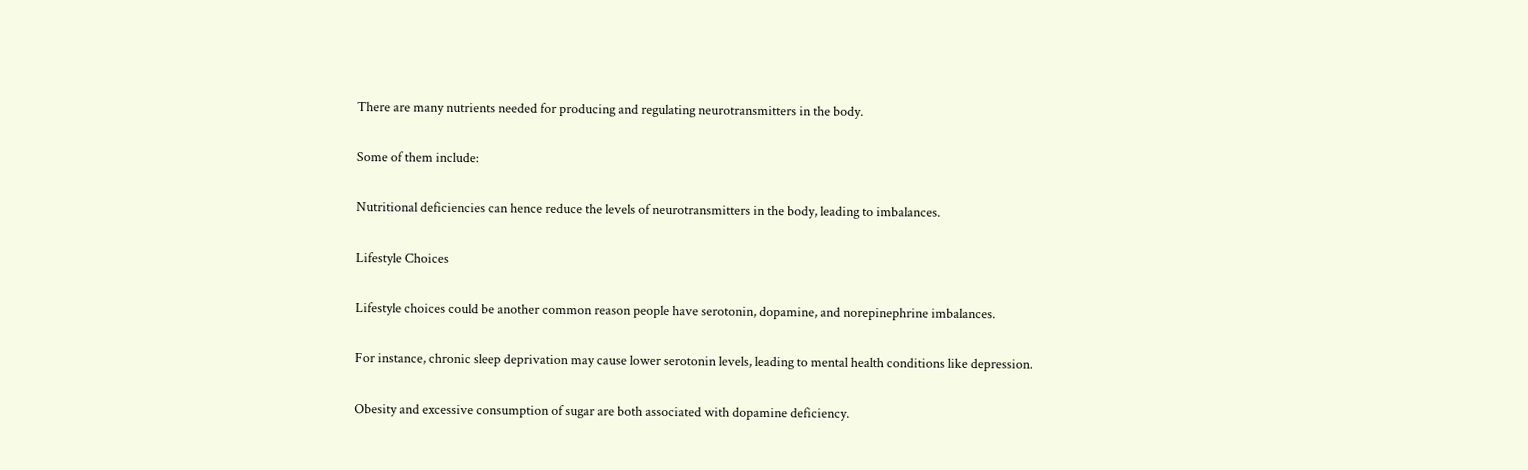There are many nutrients needed for producing and regulating neurotransmitters in the body.

Some of them include:

Nutritional deficiencies can hence reduce the levels of neurotransmitters in the body, leading to imbalances.

Lifestyle Choices

Lifestyle choices could be another common reason people have serotonin, dopamine, and norepinephrine imbalances.

For instance, chronic sleep deprivation may cause lower serotonin levels, leading to mental health conditions like depression.

Obesity and excessive consumption of sugar are both associated with dopamine deficiency.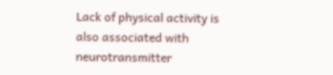Lack of physical activity is also associated with neurotransmitter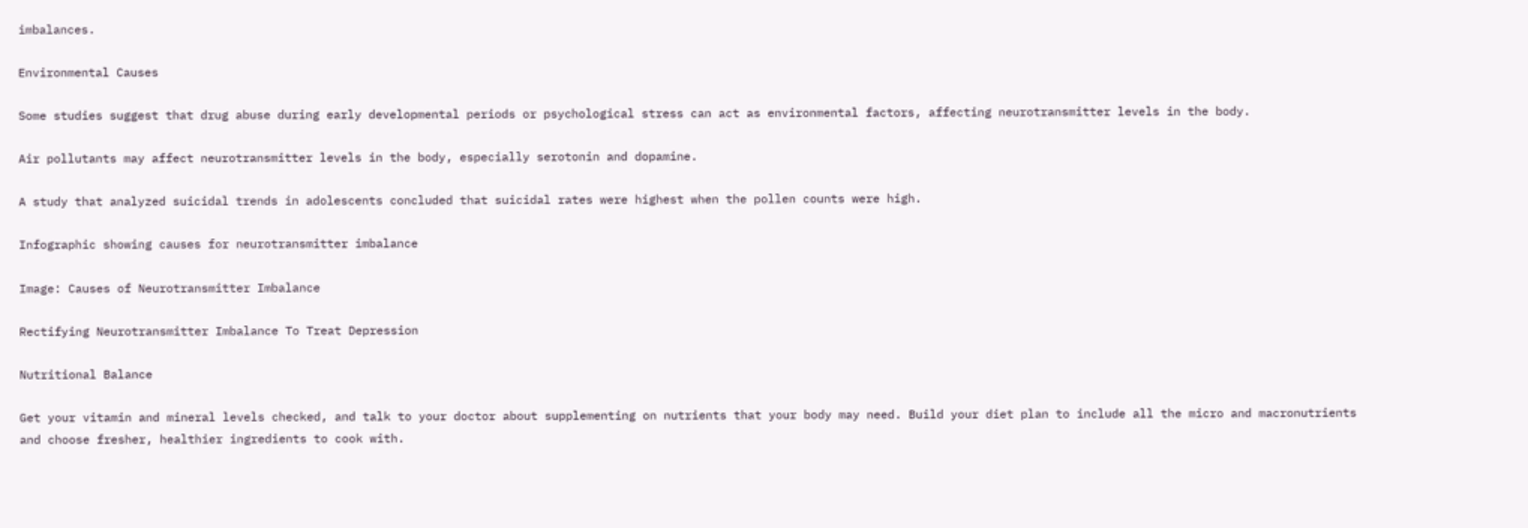imbalances.

Environmental Causes

Some studies suggest that drug abuse during early developmental periods or psychological stress can act as environmental factors, affecting neurotransmitter levels in the body.

Air pollutants may affect neurotransmitter levels in the body, especially serotonin and dopamine.

A study that analyzed suicidal trends in adolescents concluded that suicidal rates were highest when the pollen counts were high.

Infographic showing causes for neurotransmitter imbalance

Image: Causes of Neurotransmitter Imbalance

Rectifying Neurotransmitter Imbalance To Treat Depression

Nutritional Balance

Get your vitamin and mineral levels checked, and talk to your doctor about supplementing on nutrients that your body may need. Build your diet plan to include all the micro and macronutrients and choose fresher, healthier ingredients to cook with.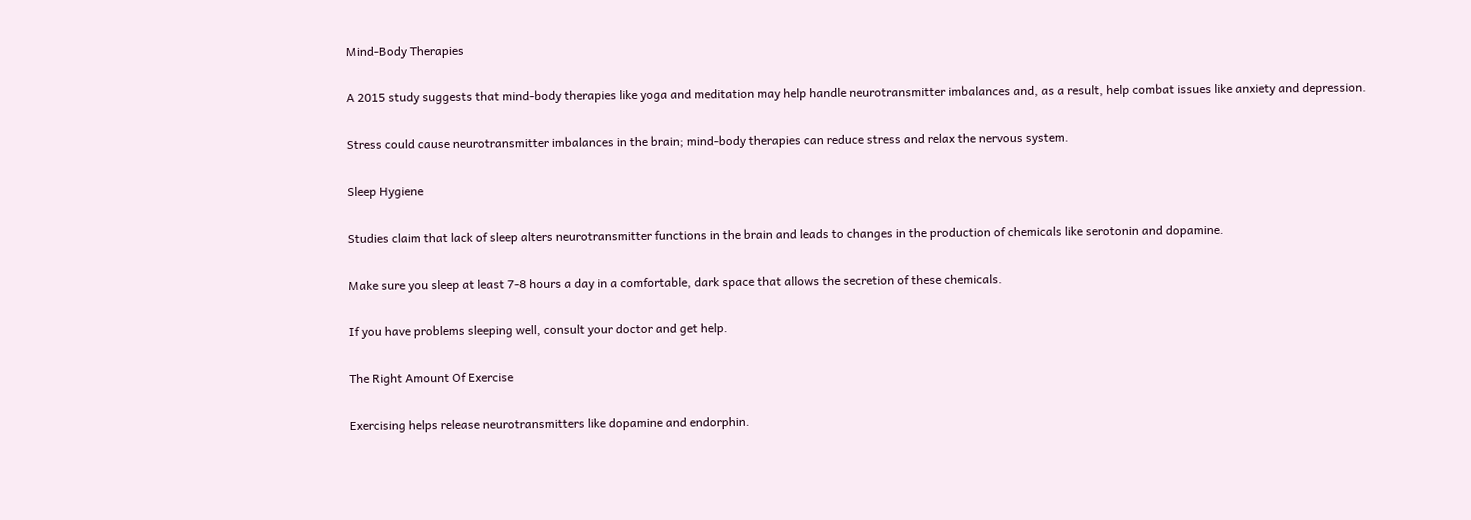Mind-Body Therapies

A 2015 study suggests that mind-body therapies like yoga and meditation may help handle neurotransmitter imbalances and, as a result, help combat issues like anxiety and depression.

Stress could cause neurotransmitter imbalances in the brain; mind-body therapies can reduce stress and relax the nervous system.

Sleep Hygiene

Studies claim that lack of sleep alters neurotransmitter functions in the brain and leads to changes in the production of chemicals like serotonin and dopamine.

Make sure you sleep at least 7-8 hours a day in a comfortable, dark space that allows the secretion of these chemicals.

If you have problems sleeping well, consult your doctor and get help.

The Right Amount Of Exercise

Exercising helps release neurotransmitters like dopamine and endorphin.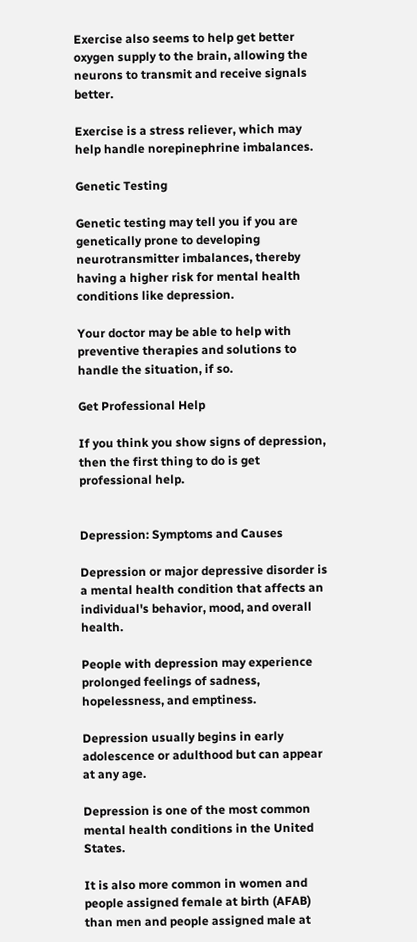Exercise also seems to help get better oxygen supply to the brain, allowing the neurons to transmit and receive signals better.

Exercise is a stress reliever, which may help handle norepinephrine imbalances.

Genetic Testing

Genetic testing may tell you if you are genetically prone to developing neurotransmitter imbalances, thereby having a higher risk for mental health conditions like depression.

Your doctor may be able to help with preventive therapies and solutions to handle the situation, if so.

Get Professional Help

If you think you show signs of depression, then the first thing to do is get professional help.


Depression: Symptoms and Causes

Depression or major depressive disorder is a mental health condition that affects an individual's behavior, mood, and overall health.

People with depression may experience prolonged feelings of sadness, hopelessness, and emptiness.

Depression usually begins in early adolescence or adulthood but can appear at any age.

Depression is one of the most common mental health conditions in the United States.

It is also more common in women and people assigned female at birth (AFAB) than men and people assigned male at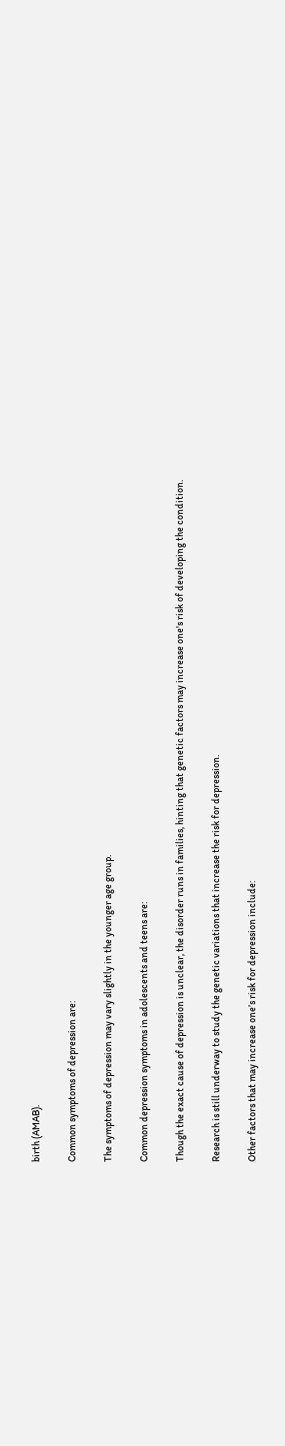birth (AMAB).

Common symptoms of depression are:

The symptoms of depression may vary slightly in the younger age group.

Common depression symptoms in adolescents and teens are:

Though the exact cause of depression is unclear, the disorder runs in families, hinting that genetic factors may increase one's risk of developing the condition.

Research is still underway to study the genetic variations that increase the risk for depression.

Other factors that may increase one’s risk for depression include: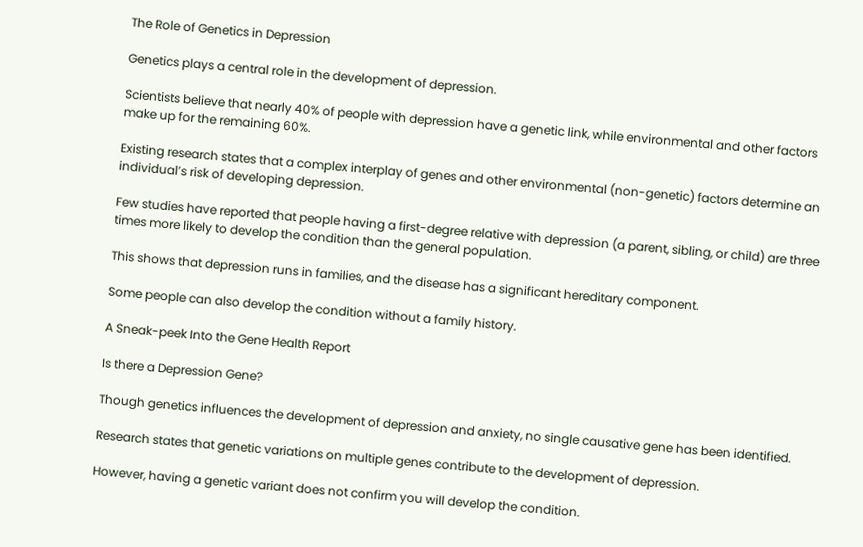The Role of Genetics in Depression

Genetics plays a central role in the development of depression.

Scientists believe that nearly 40% of people with depression have a genetic link, while environmental and other factors make up for the remaining 60%.

Existing research states that a complex interplay of genes and other environmental (non-genetic) factors determine an individual’s risk of developing depression.

Few studies have reported that people having a first-degree relative with depression (a parent, sibling, or child) are three times more likely to develop the condition than the general population.

This shows that depression runs in families, and the disease has a significant hereditary component.

Some people can also develop the condition without a family history.

A Sneak-peek Into the Gene Health Report

Is there a Depression Gene?

Though genetics influences the development of depression and anxiety, no single causative gene has been identified.

Research states that genetic variations on multiple genes contribute to the development of depression.

However, having a genetic variant does not confirm you will develop the condition.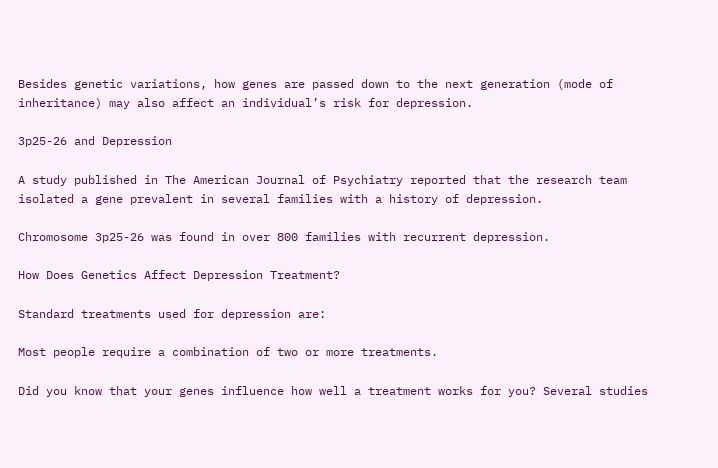Besides genetic variations, how genes are passed down to the next generation (mode of inheritance) may also affect an individual’s risk for depression.

3p25-26 and Depression

A study published in The American Journal of Psychiatry reported that the research team isolated a gene prevalent in several families with a history of depression.

Chromosome 3p25-26 was found in over 800 families with recurrent depression.

How Does Genetics Affect Depression Treatment?

Standard treatments used for depression are:

Most people require a combination of two or more treatments.

Did you know that your genes influence how well a treatment works for you? Several studies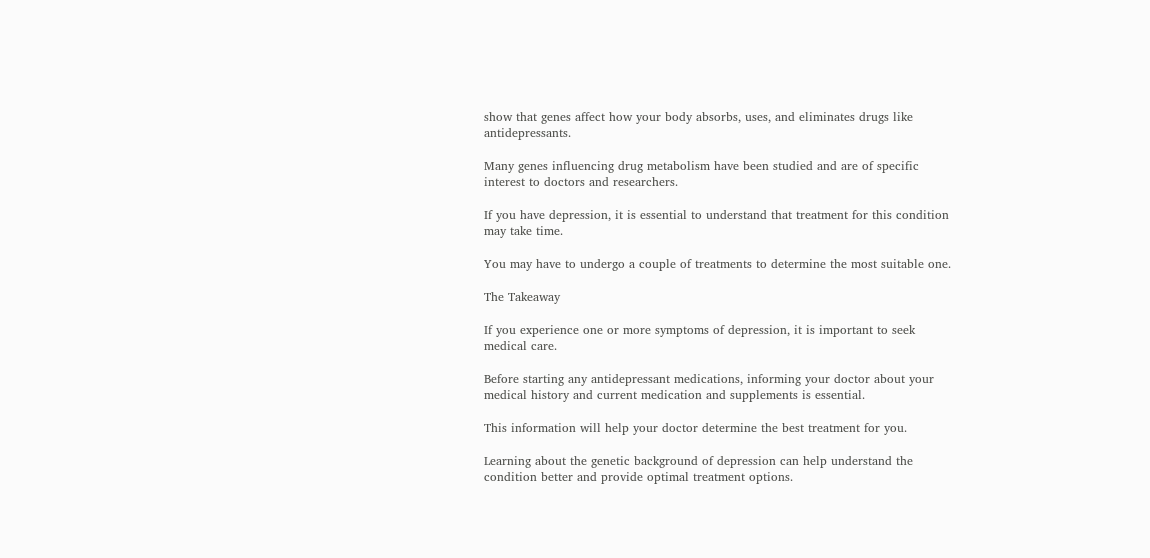show that genes affect how your body absorbs, uses, and eliminates drugs like antidepressants.

Many genes influencing drug metabolism have been studied and are of specific interest to doctors and researchers.

If you have depression, it is essential to understand that treatment for this condition may take time.

You may have to undergo a couple of treatments to determine the most suitable one.

The Takeaway

If you experience one or more symptoms of depression, it is important to seek medical care.

Before starting any antidepressant medications, informing your doctor about your medical history and current medication and supplements is essential.

This information will help your doctor determine the best treatment for you.

Learning about the genetic background of depression can help understand the condition better and provide optimal treatment options.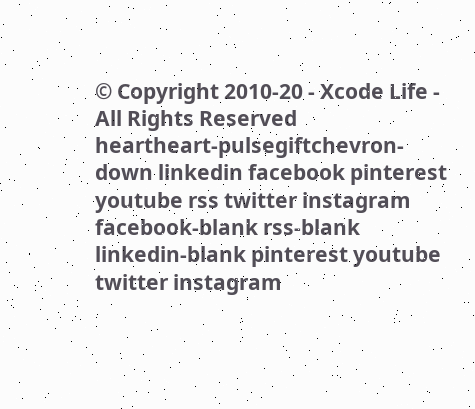© Copyright 2010-20 - Xcode Life - All Rights Reserved
heartheart-pulsegiftchevron-down linkedin facebook pinterest youtube rss twitter instagram facebook-blank rss-blank linkedin-blank pinterest youtube twitter instagram